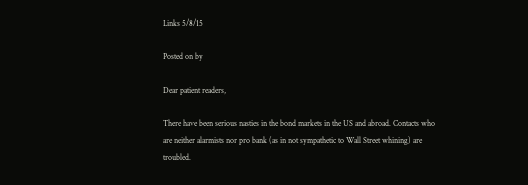Links 5/8/15

Posted on by

Dear patient readers,

There have been serious nasties in the bond markets in the US and abroad. Contacts who are neither alarmists nor pro bank (as in not sympathetic to Wall Street whining) are troubled.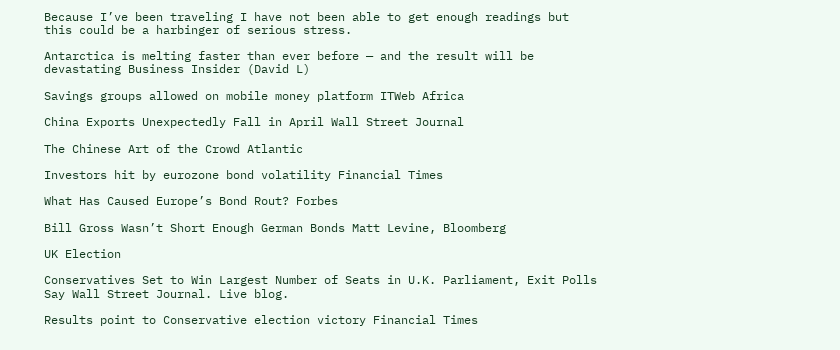Because I’ve been traveling I have not been able to get enough readings but this could be a harbinger of serious stress.

Antarctica is melting faster than ever before — and the result will be devastating Business Insider (David L)

Savings groups allowed on mobile money platform ITWeb Africa

China Exports Unexpectedly Fall in April Wall Street Journal

The Chinese Art of the Crowd Atlantic

Investors hit by eurozone bond volatility Financial Times

What Has Caused Europe’s Bond Rout? Forbes

Bill Gross Wasn’t Short Enough German Bonds Matt Levine, Bloomberg

UK Election

Conservatives Set to Win Largest Number of Seats in U.K. Parliament, Exit Polls Say Wall Street Journal. Live blog.

Results point to Conservative election victory Financial Times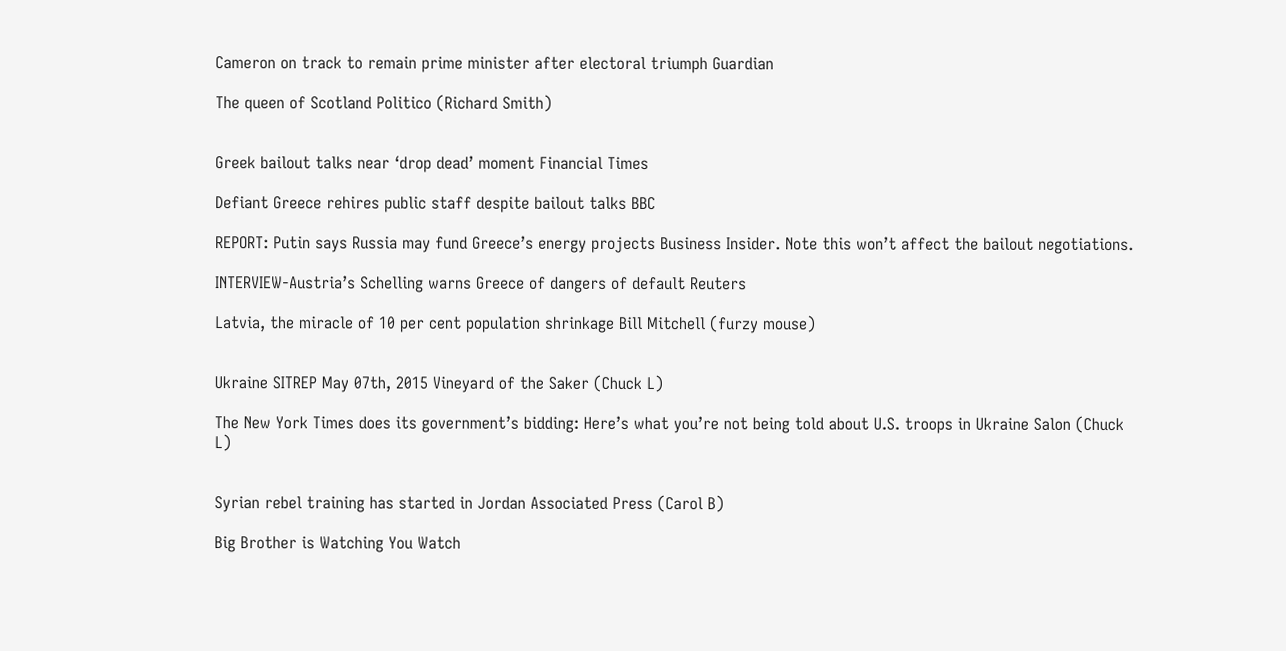Cameron on track to remain prime minister after electoral triumph Guardian

The queen of Scotland Politico (Richard Smith)


Greek bailout talks near ‘drop dead’ moment Financial Times

Defiant Greece rehires public staff despite bailout talks BBC

REPORT: Putin says Russia may fund Greece’s energy projects Business Insider. Note this won’t affect the bailout negotiations.

INTERVIEW-Austria’s Schelling warns Greece of dangers of default Reuters

Latvia, the miracle of 10 per cent population shrinkage Bill Mitchell (furzy mouse)


Ukraine SITREP May 07th, 2015 Vineyard of the Saker (Chuck L)

The New York Times does its government’s bidding: Here’s what you’re not being told about U.S. troops in Ukraine Salon (Chuck L)


Syrian rebel training has started in Jordan Associated Press (Carol B)

Big Brother is Watching You Watch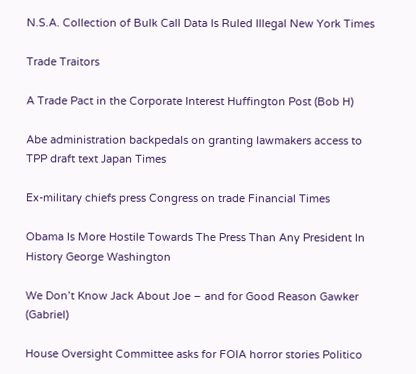N.S.A. Collection of Bulk Call Data Is Ruled Illegal New York Times

Trade Traitors

A Trade Pact in the Corporate Interest Huffington Post (Bob H)

Abe administration backpedals on granting lawmakers access to TPP draft text Japan Times

Ex-military chiefs press Congress on trade Financial Times

Obama Is More Hostile Towards The Press Than Any President In History George Washington

We Don’t Know Jack About Joe – and for Good Reason Gawker (Gabriel)

House Oversight Committee asks for FOIA horror stories Politico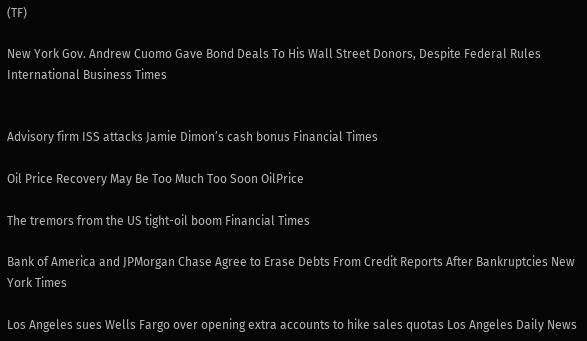(TF)

New York Gov. Andrew Cuomo Gave Bond Deals To His Wall Street Donors, Despite Federal Rules International Business Times


Advisory firm ISS attacks Jamie Dimon’s cash bonus Financial Times

Oil Price Recovery May Be Too Much Too Soon OilPrice

The tremors from the US tight-oil boom Financial Times

Bank of America and JPMorgan Chase Agree to Erase Debts From Credit Reports After Bankruptcies New York Times

Los Angeles sues Wells Fargo over opening extra accounts to hike sales quotas Los Angeles Daily News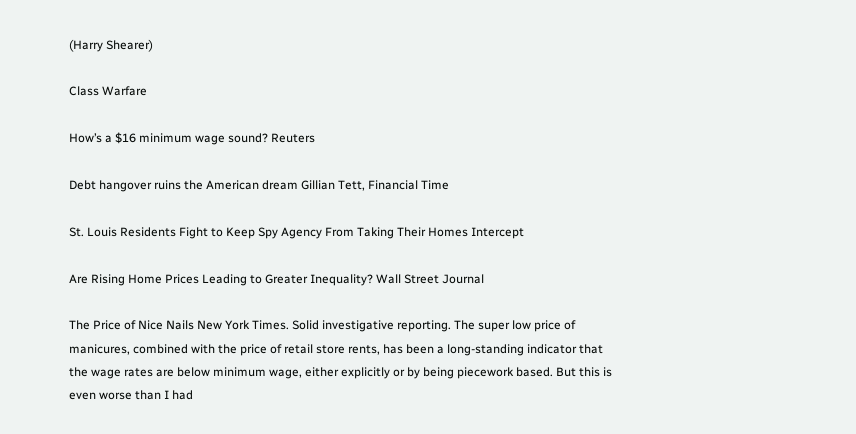(Harry Shearer)

Class Warfare

How’s a $16 minimum wage sound? Reuters

Debt hangover ruins the American dream Gillian Tett, Financial Time

St. Louis Residents Fight to Keep Spy Agency From Taking Their Homes Intercept

Are Rising Home Prices Leading to Greater Inequality? Wall Street Journal

The Price of Nice Nails New York Times. Solid investigative reporting. The super low price of manicures, combined with the price of retail store rents, has been a long-standing indicator that the wage rates are below minimum wage, either explicitly or by being piecework based. But this is even worse than I had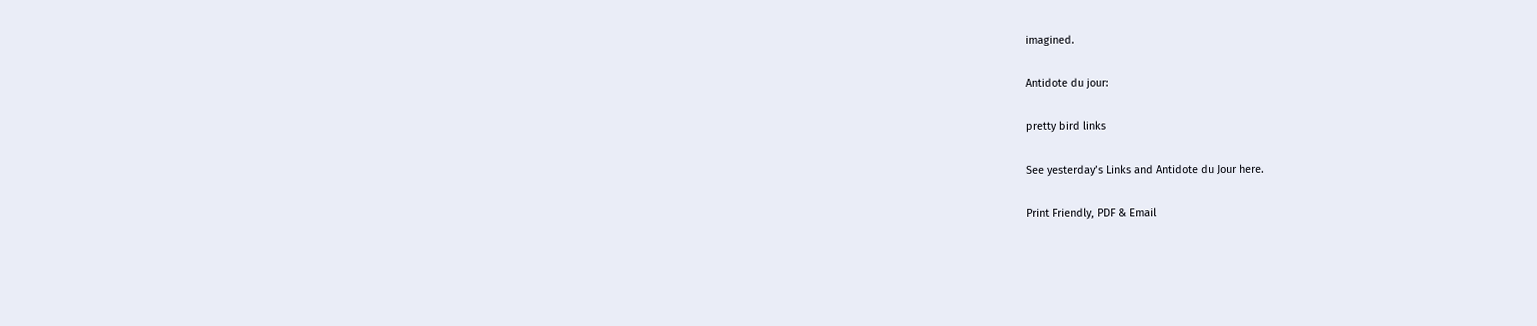imagined.

Antidote du jour:

pretty bird links

See yesterday’s Links and Antidote du Jour here.

Print Friendly, PDF & Email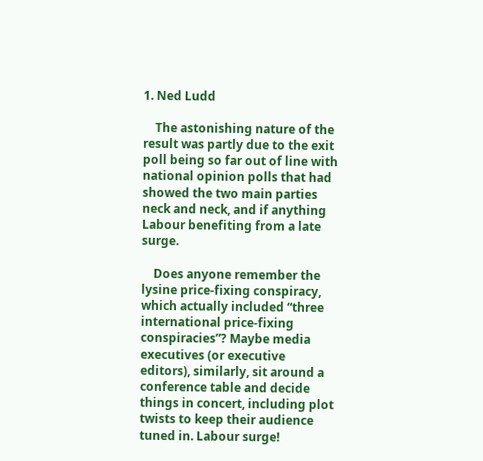1. Ned Ludd

    The astonishing nature of the result was partly due to the exit poll being so far out of line with national opinion polls that had showed the two main parties neck and neck, and if anything Labour benefiting from a late surge.

    Does anyone remember the lysine price-fixing conspiracy, which actually included “three international price-fixing conspiracies”? Maybe media executives (or executive editors), similarly, sit around a conference table and decide things in concert, including plot twists to keep their audience tuned in. Labour surge!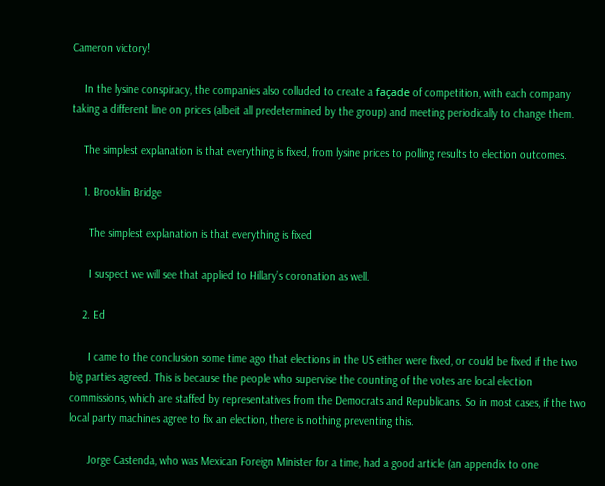Cameron victory!

    In the lysine conspiracy, the companies also colluded to create a façade of competition, with each company taking a different line on prices (albeit all predetermined by the group) and meeting periodically to change them.

    The simplest explanation is that everything is fixed, from lysine prices to polling results to election outcomes.

    1. Brooklin Bridge

      The simplest explanation is that everything is fixed

      I suspect we will see that applied to Hillary’s coronation as well.

    2. Ed

      I came to the conclusion some time ago that elections in the US either were fixed, or could be fixed if the two big parties agreed. This is because the people who supervise the counting of the votes are local election commissions, which are staffed by representatives from the Democrats and Republicans. So in most cases, if the two local party machines agree to fix an election, there is nothing preventing this.

      Jorge Castenda, who was Mexican Foreign Minister for a time, had a good article (an appendix to one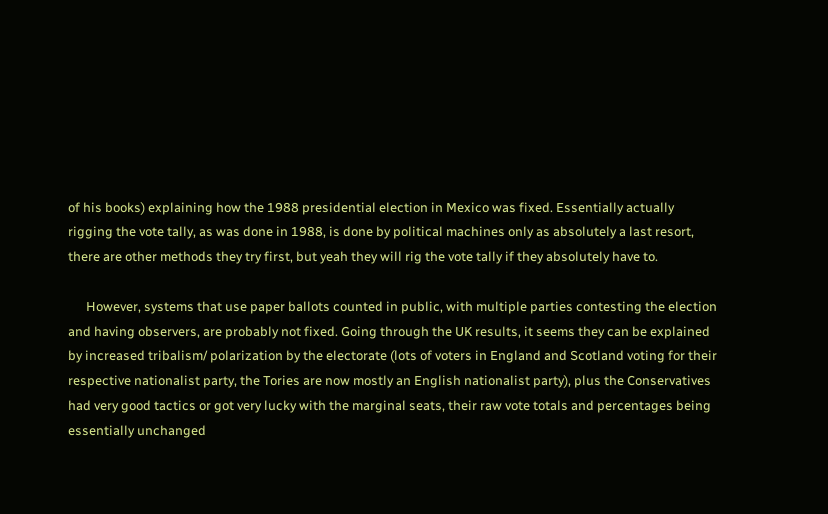of his books) explaining how the 1988 presidential election in Mexico was fixed. Essentially actually rigging the vote tally, as was done in 1988, is done by political machines only as absolutely a last resort, there are other methods they try first, but yeah they will rig the vote tally if they absolutely have to.

      However, systems that use paper ballots counted in public, with multiple parties contesting the election and having observers, are probably not fixed. Going through the UK results, it seems they can be explained by increased tribalism/ polarization by the electorate (lots of voters in England and Scotland voting for their respective nationalist party, the Tories are now mostly an English nationalist party), plus the Conservatives had very good tactics or got very lucky with the marginal seats, their raw vote totals and percentages being essentially unchanged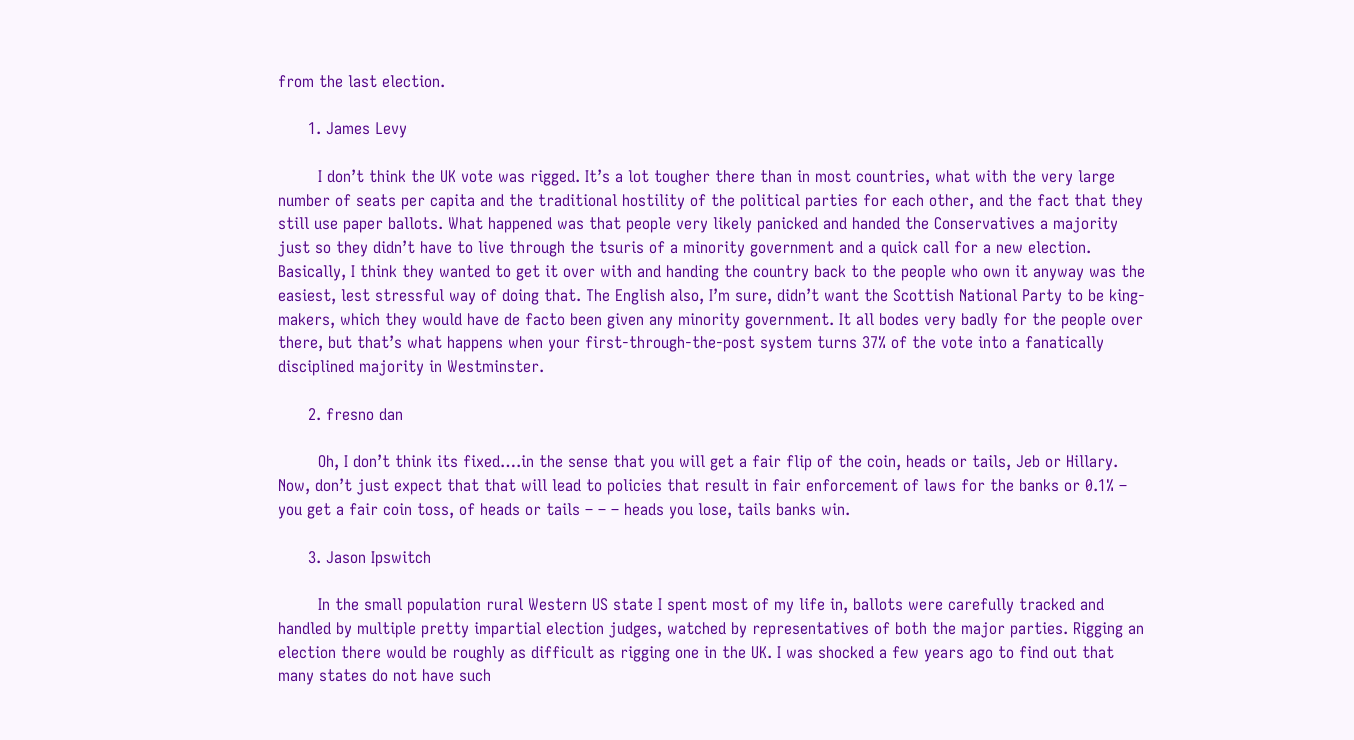from the last election.

      1. James Levy

        I don’t think the UK vote was rigged. It’s a lot tougher there than in most countries, what with the very large number of seats per capita and the traditional hostility of the political parties for each other, and the fact that they still use paper ballots. What happened was that people very likely panicked and handed the Conservatives a majority just so they didn’t have to live through the tsuris of a minority government and a quick call for a new election. Basically, I think they wanted to get it over with and handing the country back to the people who own it anyway was the easiest, lest stressful way of doing that. The English also, I’m sure, didn’t want the Scottish National Party to be king-makers, which they would have de facto been given any minority government. It all bodes very badly for the people over there, but that’s what happens when your first-through-the-post system turns 37% of the vote into a fanatically disciplined majority in Westminster.

      2. fresno dan

        Oh, I don’t think its fixed….in the sense that you will get a fair flip of the coin, heads or tails, Jeb or Hillary. Now, don’t just expect that that will lead to policies that result in fair enforcement of laws for the banks or 0.1% – you get a fair coin toss, of heads or tails – – – heads you lose, tails banks win.

      3. Jason Ipswitch

        In the small population rural Western US state I spent most of my life in, ballots were carefully tracked and handled by multiple pretty impartial election judges, watched by representatives of both the major parties. Rigging an election there would be roughly as difficult as rigging one in the UK. I was shocked a few years ago to find out that many states do not have such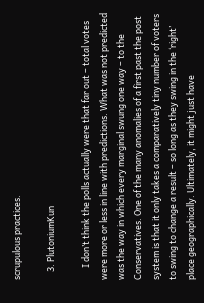scrupulous practices.

    3. PlutoniumKun

      I don’t think the polls actually were that far out – total votes were more or less in line with predictions. What was not predicted was the way in which every marginal swung one way – to the Conservatives. One of the many anomalies of a first past the post system is that it only takes a comparatively tiny number of voters to swing to change a result – so long as they swing in the ‘right’ place geographically. Ultimately, it might just have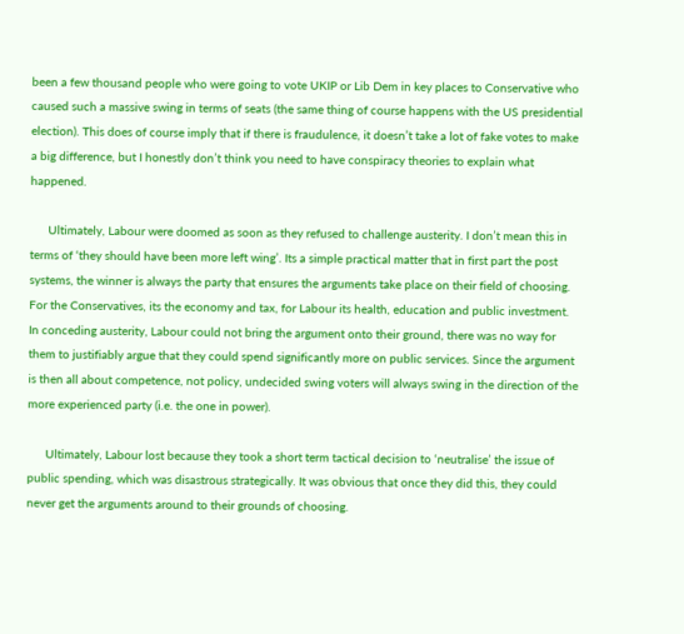been a few thousand people who were going to vote UKIP or Lib Dem in key places to Conservative who caused such a massive swing in terms of seats (the same thing of course happens with the US presidential election). This does of course imply that if there is fraudulence, it doesn’t take a lot of fake votes to make a big difference, but I honestly don’t think you need to have conspiracy theories to explain what happened.

      Ultimately, Labour were doomed as soon as they refused to challenge austerity. I don’t mean this in terms of ‘they should have been more left wing’. Its a simple practical matter that in first part the post systems, the winner is always the party that ensures the arguments take place on their field of choosing. For the Conservatives, its the economy and tax, for Labour its health, education and public investment. In conceding austerity, Labour could not bring the argument onto their ground, there was no way for them to justifiably argue that they could spend significantly more on public services. Since the argument is then all about competence, not policy, undecided swing voters will always swing in the direction of the more experienced party (i.e. the one in power).

      Ultimately, Labour lost because they took a short term tactical decision to ‘neutralise’ the issue of public spending, which was disastrous strategically. It was obvious that once they did this, they could never get the arguments around to their grounds of choosing.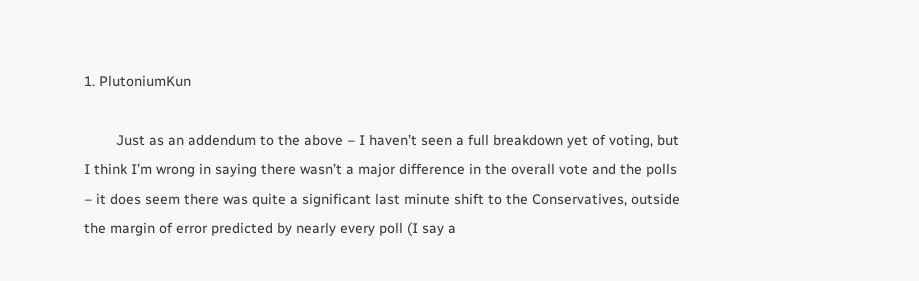1. PlutoniumKun

        Just as an addendum to the above – I haven’t seen a full breakdown yet of voting, but I think I’m wrong in saying there wasn’t a major difference in the overall vote and the polls – it does seem there was quite a significant last minute shift to the Conservatives, outside the margin of error predicted by nearly every poll (I say a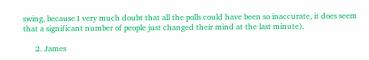swing, because I very much doubt that all the polls could have been so inaccurate, it does seem that a significant number of people just changed their mind at the last minute).

      2. James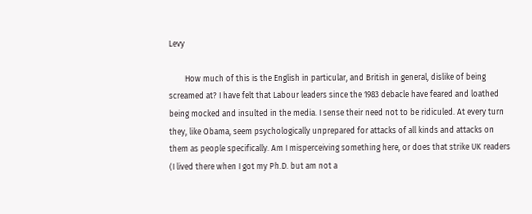Levy

        How much of this is the English in particular, and British in general, dislike of being screamed at? I have felt that Labour leaders since the 1983 debacle have feared and loathed being mocked and insulted in the media. I sense their need not to be ridiculed. At every turn they, like Obama, seem psychologically unprepared for attacks of all kinds and attacks on them as people specifically. Am I misperceiving something here, or does that strike UK readers (I lived there when I got my Ph.D. but am not a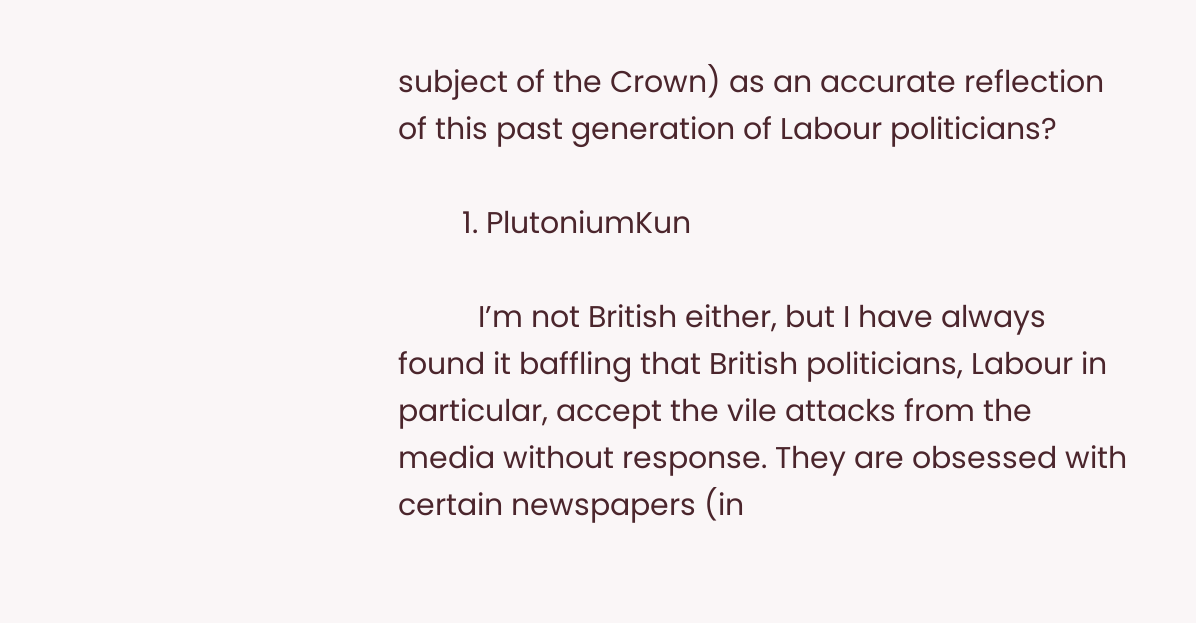subject of the Crown) as an accurate reflection of this past generation of Labour politicians?

        1. PlutoniumKun

          I’m not British either, but I have always found it baffling that British politicians, Labour in particular, accept the vile attacks from the media without response. They are obsessed with certain newspapers (in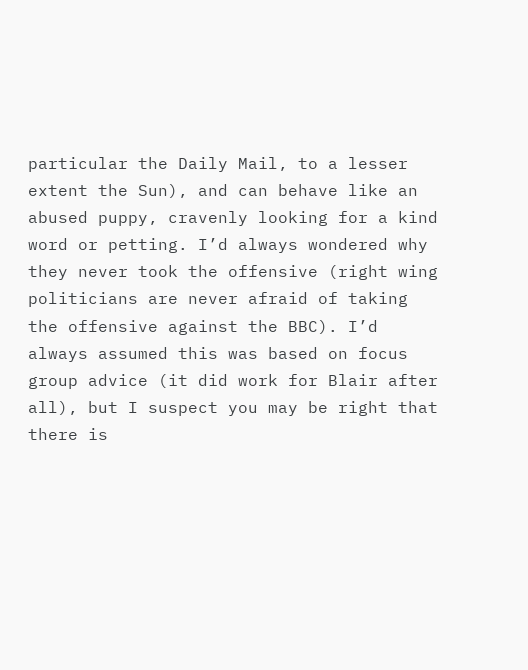particular the Daily Mail, to a lesser extent the Sun), and can behave like an abused puppy, cravenly looking for a kind word or petting. I’d always wondered why they never took the offensive (right wing politicians are never afraid of taking the offensive against the BBC). I’d always assumed this was based on focus group advice (it did work for Blair after all), but I suspect you may be right that there is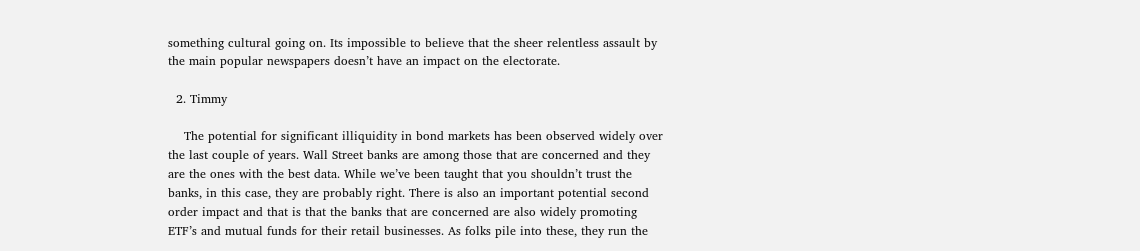something cultural going on. Its impossible to believe that the sheer relentless assault by the main popular newspapers doesn’t have an impact on the electorate.

  2. Timmy

    The potential for significant illiquidity in bond markets has been observed widely over the last couple of years. Wall Street banks are among those that are concerned and they are the ones with the best data. While we’ve been taught that you shouldn’t trust the banks, in this case, they are probably right. There is also an important potential second order impact and that is that the banks that are concerned are also widely promoting ETF’s and mutual funds for their retail businesses. As folks pile into these, they run the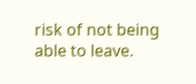risk of not being able to leave.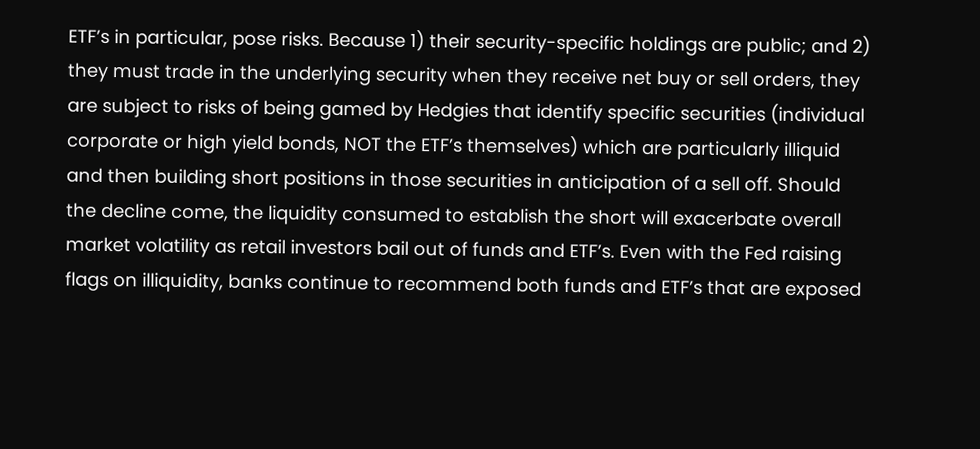ETF’s in particular, pose risks. Because 1) their security-specific holdings are public; and 2) they must trade in the underlying security when they receive net buy or sell orders, they are subject to risks of being gamed by Hedgies that identify specific securities (individual corporate or high yield bonds, NOT the ETF’s themselves) which are particularly illiquid and then building short positions in those securities in anticipation of a sell off. Should the decline come, the liquidity consumed to establish the short will exacerbate overall market volatility as retail investors bail out of funds and ETF’s. Even with the Fed raising flags on illiquidity, banks continue to recommend both funds and ETF’s that are exposed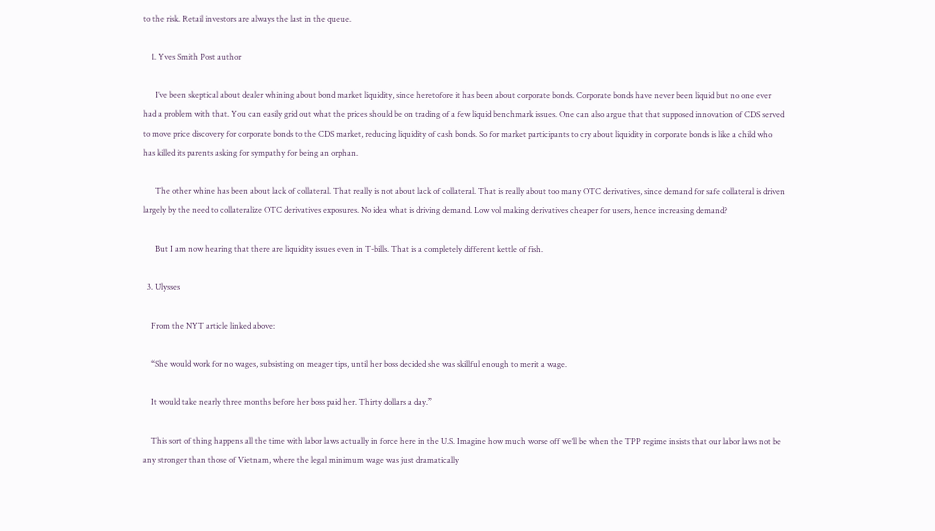to the risk. Retail investors are always the last in the queue.

    1. Yves Smith Post author

      I’ve been skeptical about dealer whining about bond market liquidity, since heretofore it has been about corporate bonds. Corporate bonds have never been liquid but no one ever had a problem with that. You can easily grid out what the prices should be on trading of a few liquid benchmark issues. One can also argue that that supposed innovation of CDS served to move price discovery for corporate bonds to the CDS market, reducing liquidity of cash bonds. So for market participants to cry about liquidity in corporate bonds is like a child who has killed its parents asking for sympathy for being an orphan.

      The other whine has been about lack of collateral. That really is not about lack of collateral. That is really about too many OTC derivatives, since demand for safe collateral is driven largely by the need to collateralize OTC derivatives exposures. No idea what is driving demand. Low vol making derivatives cheaper for users, hence increasing demand?

      But I am now hearing that there are liquidity issues even in T-bills. That is a completely different kettle of fish.

  3. Ulysses

    From the NYT article linked above:

    “She would work for no wages, subsisting on meager tips, until her boss decided she was skillful enough to merit a wage.

    It would take nearly three months before her boss paid her. Thirty dollars a day.”

    This sort of thing happens all the time with labor laws actually in force here in the U.S. Imagine how much worse off we’ll be when the TPP regime insists that our labor laws not be any stronger than those of Vietnam, where the legal minimum wage was just dramatically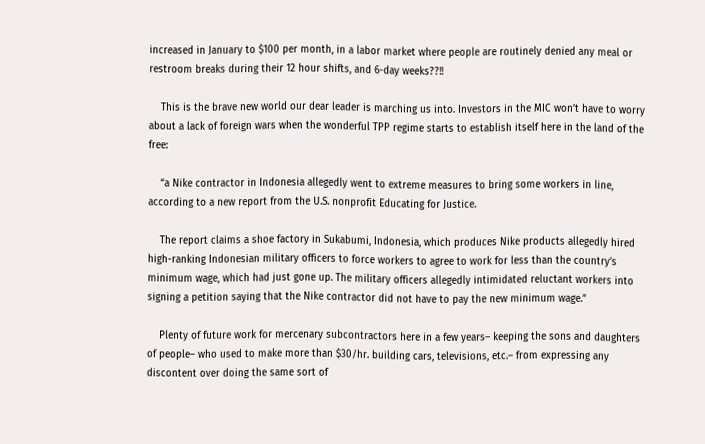increased in January to $100 per month, in a labor market where people are routinely denied any meal or restroom breaks during their 12 hour shifts, and 6-day weeks??!!

    This is the brave new world our dear leader is marching us into. Investors in the MIC won’t have to worry about a lack of foreign wars when the wonderful TPP regime starts to establish itself here in the land of the free:

    “a Nike contractor in Indonesia allegedly went to extreme measures to bring some workers in line, according to a new report from the U.S. nonprofit Educating for Justice.

    The report claims a shoe factory in Sukabumi, Indonesia, which produces Nike products allegedly hired high-ranking Indonesian military officers to force workers to agree to work for less than the country’s minimum wage, which had just gone up. The military officers allegedly intimidated reluctant workers into signing a petition saying that the Nike contractor did not have to pay the new minimum wage.”

    Plenty of future work for mercenary subcontractors here in a few years– keeping the sons and daughters of people– who used to make more than $30/hr. building cars, televisions, etc.– from expressing any discontent over doing the same sort of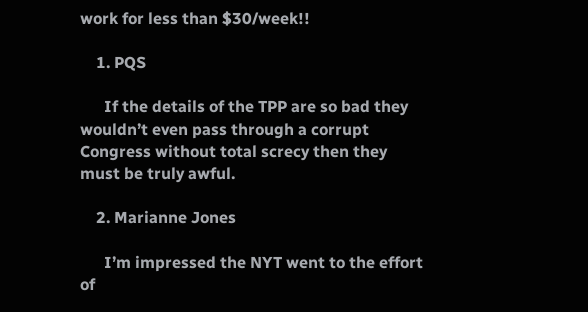work for less than $30/week!!

    1. PQS

      If the details of the TPP are so bad they wouldn’t even pass through a corrupt Congress without total screcy then they must be truly awful.

    2. Marianne Jones

      I’m impressed the NYT went to the effort of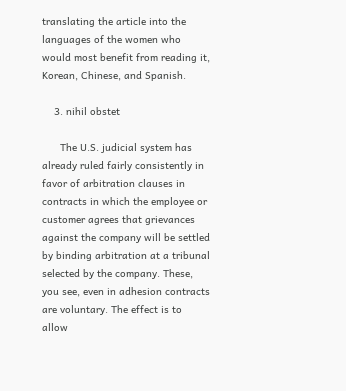translating the article into the languages of the women who would most benefit from reading it, Korean, Chinese, and Spanish.

    3. nihil obstet

      The U.S. judicial system has already ruled fairly consistently in favor of arbitration clauses in contracts in which the employee or customer agrees that grievances against the company will be settled by binding arbitration at a tribunal selected by the company. These, you see, even in adhesion contracts are voluntary. The effect is to allow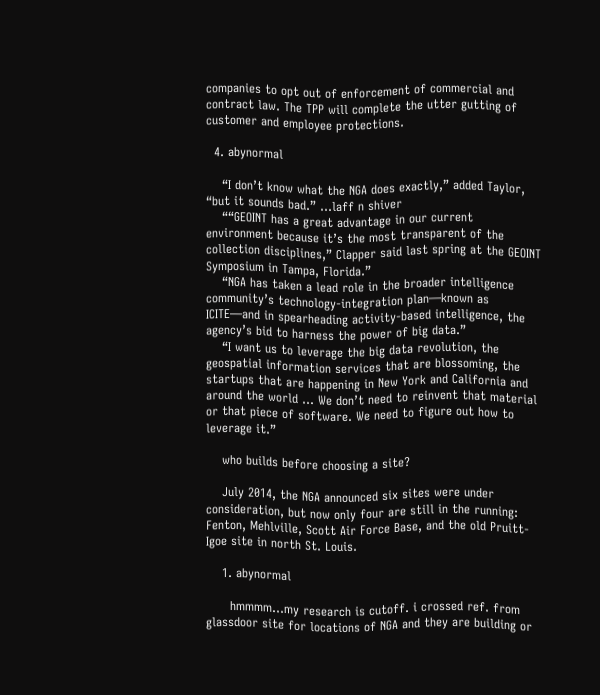companies to opt out of enforcement of commercial and contract law. The TPP will complete the utter gutting of customer and employee protections.

  4. abynormal

    “I don’t know what the NGA does exactly,” added Taylor, “but it sounds bad.” …laff n shiver
    ““GEOINT has a great advantage in our current environment because it’s the most transparent of the collection disciplines,” Clapper said last spring at the GEOINT Symposium in Tampa, Florida.”
    “NGA has taken a lead role in the broader intelligence community’s technology-integration plan—known as ICITE—and in spearheading activity-based intelligence, the agency’s bid to harness the power of big data.”
    “I want us to leverage the big data revolution, the geospatial information services that are blossoming, the startups that are happening in New York and California and around the world … We don’t need to reinvent that material or that piece of software. We need to figure out how to leverage it.”

    who builds before choosing a site?

    July 2014, the NGA announced six sites were under consideration, but now only four are still in the running: Fenton, Mehlville, Scott Air Force Base, and the old Pruitt-Igoe site in north St. Louis.

    1. abynormal

      hmmmm…my research is cutoff. i crossed ref. from glassdoor site for locations of NGA and they are building or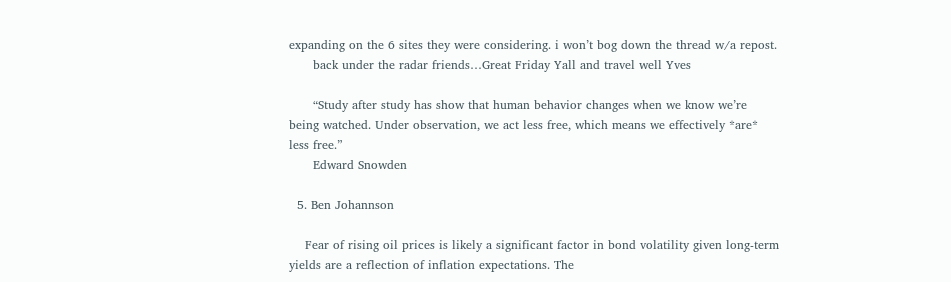expanding on the 6 sites they were considering. i won’t bog down the thread w/a repost.
      back under the radar friends…Great Friday Yall and travel well Yves

      “Study after study has show that human behavior changes when we know we’re being watched. Under observation, we act less free, which means we effectively *are* less free.”
      Edward Snowden

  5. Ben Johannson

    Fear of rising oil prices is likely a significant factor in bond volatility given long-term yields are a reflection of inflation expectations. The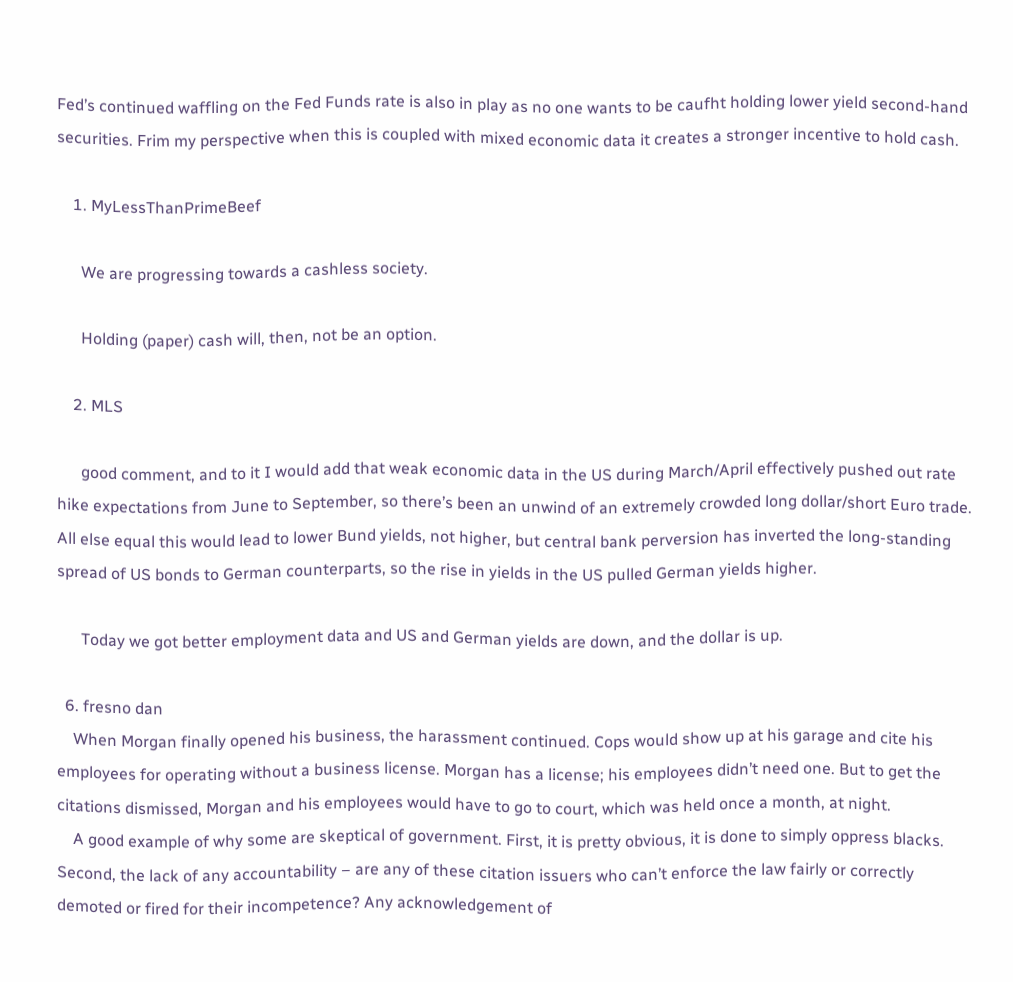Fed’s continued waffling on the Fed Funds rate is also in play as no one wants to be caufht holding lower yield second-hand securities. Frim my perspective when this is coupled with mixed economic data it creates a stronger incentive to hold cash.

    1. MyLessThanPrimeBeef

      We are progressing towards a cashless society.

      Holding (paper) cash will, then, not be an option.

    2. MLS

      good comment, and to it I would add that weak economic data in the US during March/April effectively pushed out rate hike expectations from June to September, so there’s been an unwind of an extremely crowded long dollar/short Euro trade. All else equal this would lead to lower Bund yields, not higher, but central bank perversion has inverted the long-standing spread of US bonds to German counterparts, so the rise in yields in the US pulled German yields higher.

      Today we got better employment data and US and German yields are down, and the dollar is up.

  6. fresno dan
    When Morgan finally opened his business, the harassment continued. Cops would show up at his garage and cite his employees for operating without a business license. Morgan has a license; his employees didn’t need one. But to get the citations dismissed, Morgan and his employees would have to go to court, which was held once a month, at night.
    A good example of why some are skeptical of government. First, it is pretty obvious, it is done to simply oppress blacks. Second, the lack of any accountability – are any of these citation issuers who can’t enforce the law fairly or correctly demoted or fired for their incompetence? Any acknowledgement of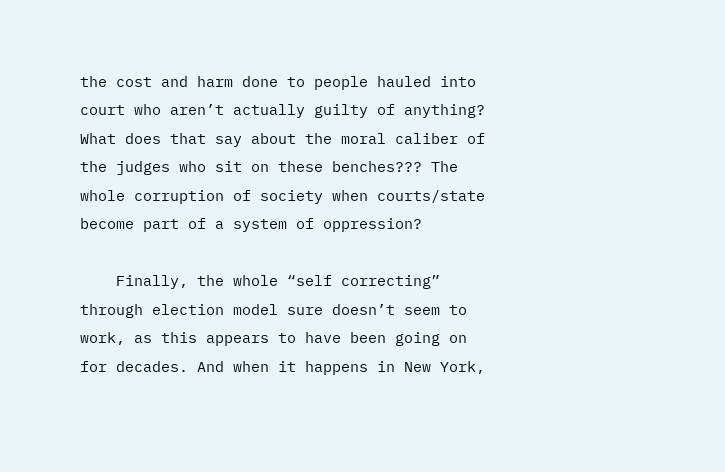the cost and harm done to people hauled into court who aren’t actually guilty of anything? What does that say about the moral caliber of the judges who sit on these benches??? The whole corruption of society when courts/state become part of a system of oppression?

    Finally, the whole “self correcting” through election model sure doesn’t seem to work, as this appears to have been going on for decades. And when it happens in New York,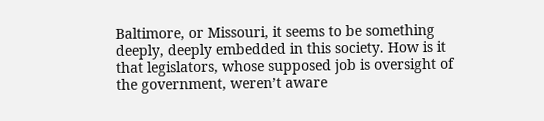Baltimore, or Missouri, it seems to be something deeply, deeply embedded in this society. How is it that legislators, whose supposed job is oversight of the government, weren’t aware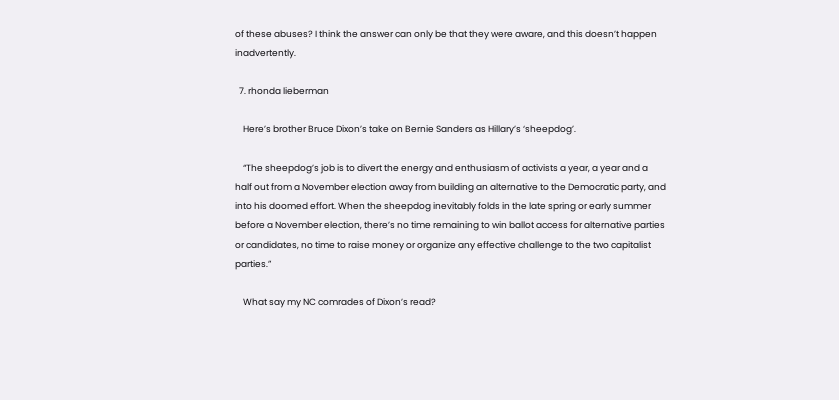of these abuses? I think the answer can only be that they were aware, and this doesn’t happen inadvertently.

  7. rhonda lieberman

    Here’s brother Bruce Dixon’s take on Bernie Sanders as Hillary’s ‘sheepdog’.

    “The sheepdog’s job is to divert the energy and enthusiasm of activists a year, a year and a half out from a November election away from building an alternative to the Democratic party, and into his doomed effort. When the sheepdog inevitably folds in the late spring or early summer before a November election, there’s no time remaining to win ballot access for alternative parties or candidates, no time to raise money or organize any effective challenge to the two capitalist parties.”

    What say my NC comrades of Dixon’s read?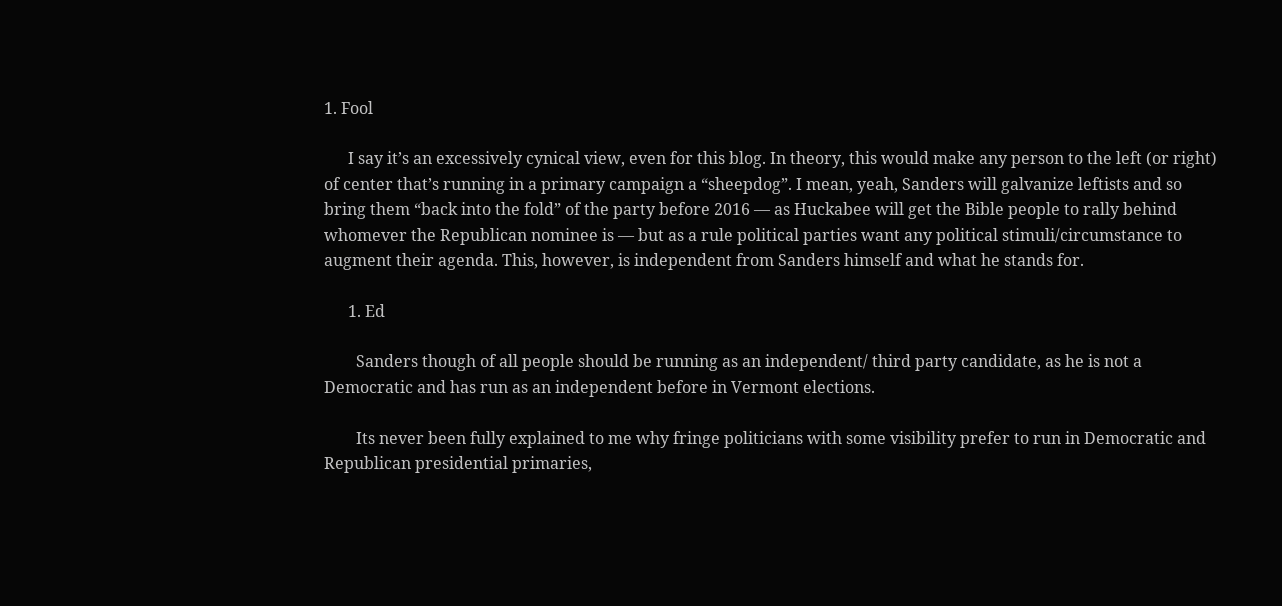1. Fool

      I say it’s an excessively cynical view, even for this blog. In theory, this would make any person to the left (or right) of center that’s running in a primary campaign a “sheepdog”. I mean, yeah, Sanders will galvanize leftists and so bring them “back into the fold” of the party before 2016 — as Huckabee will get the Bible people to rally behind whomever the Republican nominee is — but as a rule political parties want any political stimuli/circumstance to augment their agenda. This, however, is independent from Sanders himself and what he stands for.

      1. Ed

        Sanders though of all people should be running as an independent/ third party candidate, as he is not a Democratic and has run as an independent before in Vermont elections.

        Its never been fully explained to me why fringe politicians with some visibility prefer to run in Democratic and Republican presidential primaries,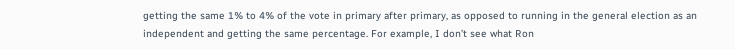getting the same 1% to 4% of the vote in primary after primary, as opposed to running in the general election as an independent and getting the same percentage. For example, I don’t see what Ron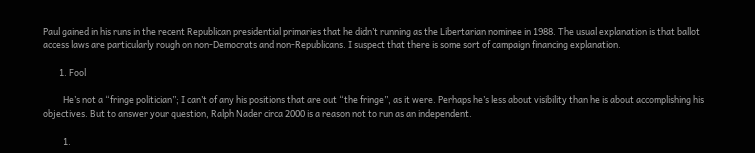Paul gained in his runs in the recent Republican presidential primaries that he didn’t running as the Libertarian nominee in 1988. The usual explanation is that ballot access laws are particularly rough on non-Democrats and non-Republicans. I suspect that there is some sort of campaign financing explanation.

        1. Fool

          He’s not a “fringe politician”; I can’t of any his positions that are out “the fringe”, as it were. Perhaps he’s less about visibility than he is about accomplishing his objectives. But to answer your question, Ralph Nader circa 2000 is a reason not to run as an independent.

          1.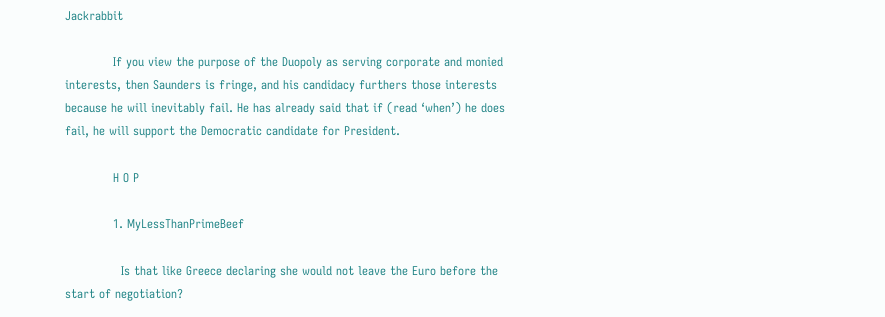Jackrabbit

            If you view the purpose of the Duopoly as serving corporate and monied interests, then Saunders is fringe, and his candidacy furthers those interests because he will inevitably fail. He has already said that if (read ‘when’) he does fail, he will support the Democratic candidate for President.

            H O P

            1. MyLessThanPrimeBeef

              Is that like Greece declaring she would not leave the Euro before the start of negotiation?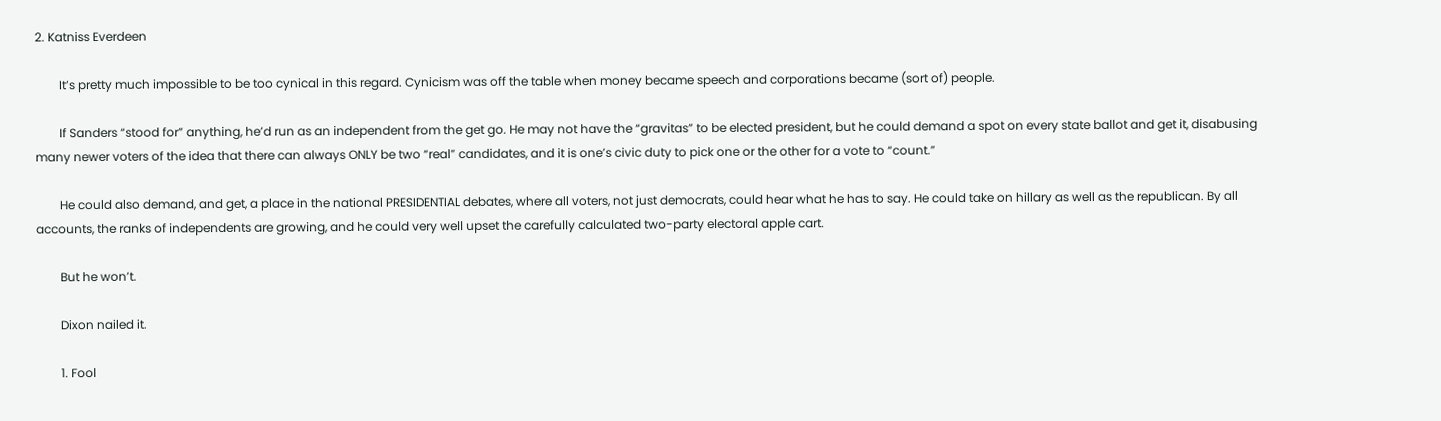2. Katniss Everdeen

        It’s pretty much impossible to be too cynical in this regard. Cynicism was off the table when money became speech and corporations became (sort of) people.

        If Sanders “stood for” anything, he’d run as an independent from the get go. He may not have the “gravitas” to be elected president, but he could demand a spot on every state ballot and get it, disabusing many newer voters of the idea that there can always ONLY be two “real” candidates, and it is one’s civic duty to pick one or the other for a vote to “count.”

        He could also demand, and get, a place in the national PRESIDENTIAL debates, where all voters, not just democrats, could hear what he has to say. He could take on hillary as well as the republican. By all accounts, the ranks of independents are growing, and he could very well upset the carefully calculated two-party electoral apple cart.

        But he won’t.

        Dixon nailed it.

        1. Fool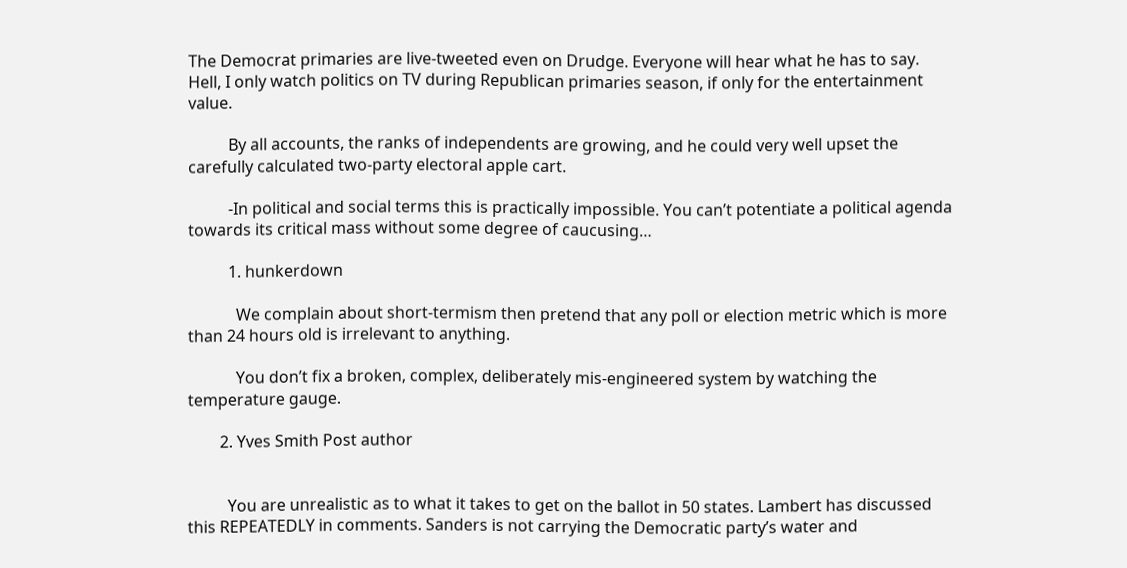The Democrat primaries are live-tweeted even on Drudge. Everyone will hear what he has to say. Hell, I only watch politics on TV during Republican primaries season, if only for the entertainment value.

          By all accounts, the ranks of independents are growing, and he could very well upset the carefully calculated two-party electoral apple cart.

          -In political and social terms this is practically impossible. You can’t potentiate a political agenda towards its critical mass without some degree of caucusing…

          1. hunkerdown

            We complain about short-termism then pretend that any poll or election metric which is more than 24 hours old is irrelevant to anything.

            You don’t fix a broken, complex, deliberately mis-engineered system by watching the temperature gauge.

        2. Yves Smith Post author


          You are unrealistic as to what it takes to get on the ballot in 50 states. Lambert has discussed this REPEATEDLY in comments. Sanders is not carrying the Democratic party’s water and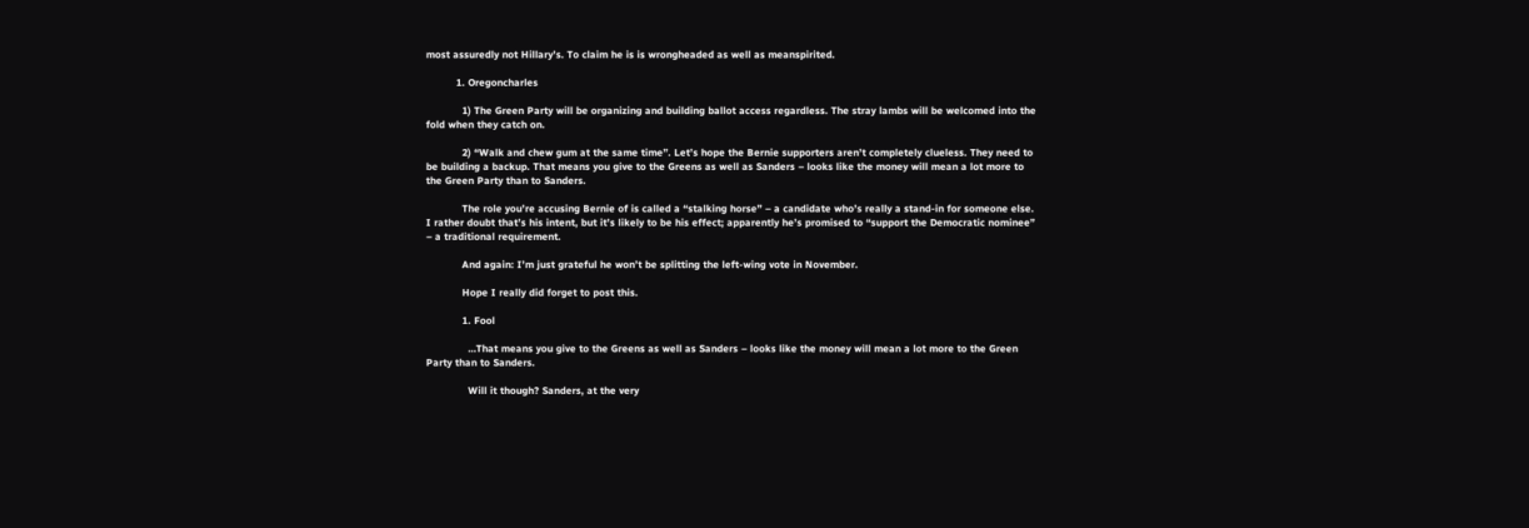most assuredly not Hillary’s. To claim he is is wrongheaded as well as meanspirited.

          1. Oregoncharles

            1) The Green Party will be organizing and building ballot access regardless. The stray lambs will be welcomed into the fold when they catch on.

            2) “Walk and chew gum at the same time”. Let’s hope the Bernie supporters aren’t completely clueless. They need to be building a backup. That means you give to the Greens as well as Sanders – looks like the money will mean a lot more to the Green Party than to Sanders.

            The role you’re accusing Bernie of is called a “stalking horse” – a candidate who’s really a stand-in for someone else. I rather doubt that’s his intent, but it’s likely to be his effect; apparently he’s promised to “support the Democratic nominee” – a traditional requirement.

            And again: I’m just grateful he won’t be splitting the left-wing vote in November.

            Hope I really did forget to post this.

            1. Fool

              …That means you give to the Greens as well as Sanders – looks like the money will mean a lot more to the Green Party than to Sanders.

              Will it though? Sanders, at the very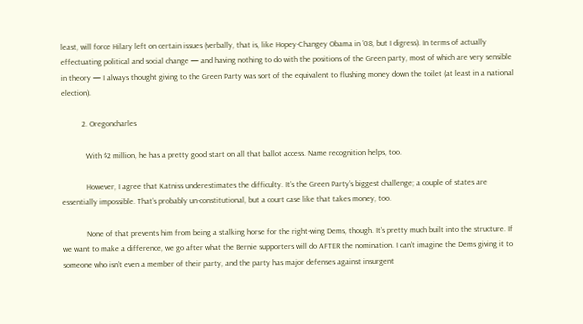least, will force Hilary left on certain issues (verbally, that is, like Hopey-Changey Obama in ’08, but I digress). In terms of actually effectuating political and social change — and having nothing to do with the positions of the Green party, most of which are very sensible in theory — I always thought giving to the Green Party was sort of the equivalent to flushing money down the toilet (at least in a national election).

          2. Oregoncharles

            With $2 million, he has a pretty good start on all that ballot access. Name recognition helps, too.

            However, I agree that Katniss underestimates the difficulty. It’s the Green Party’s biggest challenge; a couple of states are essentially impossible. That’s probably un-constitutional, but a court case like that takes money, too.

            None of that prevents him from being a stalking horse for the right-wing Dems, though. It’s pretty much built into the structure. If we want to make a difference, we go after what the Bernie supporters will do AFTER the nomination. I can’t imagine the Dems giving it to someone who isn’t even a member of their party, and the party has major defenses against insurgent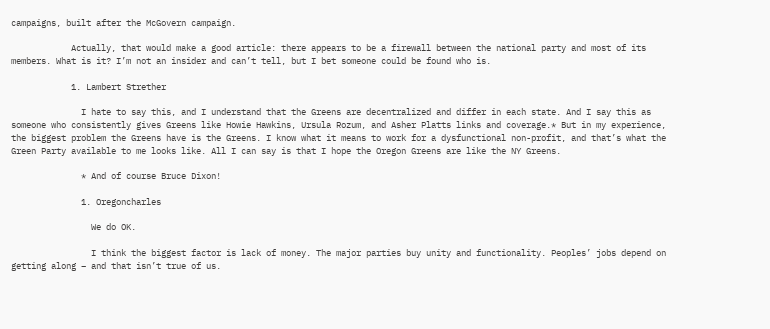campaigns, built after the McGovern campaign.

            Actually, that would make a good article: there appears to be a firewall between the national party and most of its members. What is it? I’m not an insider and can’t tell, but I bet someone could be found who is.

            1. Lambert Strether

              I hate to say this, and I understand that the Greens are decentralized and differ in each state. And I say this as someone who consistently gives Greens like Howie Hawkins, Ursula Rozum, and Asher Platts links and coverage.* But in my experience, the biggest problem the Greens have is the Greens. I know what it means to work for a dysfunctional non-profit, and that’s what the Green Party available to me looks like. All I can say is that I hope the Oregon Greens are like the NY Greens.

              * And of course Bruce Dixon!

              1. Oregoncharles

                We do OK.

                I think the biggest factor is lack of money. The major parties buy unity and functionality. Peoples’ jobs depend on getting along – and that isn’t true of us.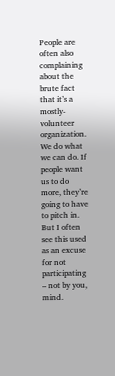People are often also complaining about the brute fact that it’s a mostly-volunteer organization. We do what we can do. If people want us to do more, they’re going to have to pitch in. But I often see this used as an excuse for not participating – not by you, mind.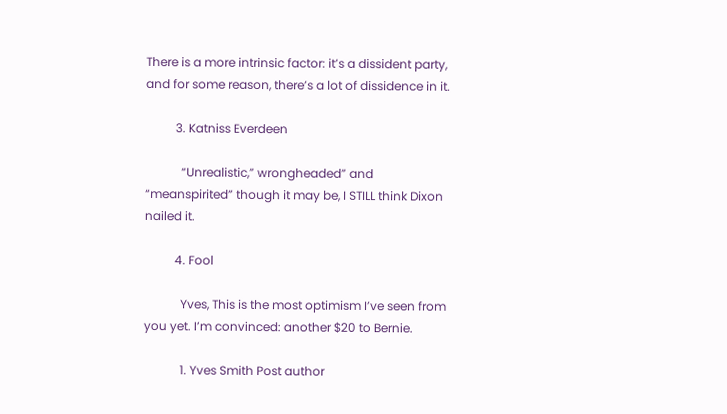There is a more intrinsic factor: it’s a dissident party, and for some reason, there’s a lot of dissidence in it.

          3. Katniss Everdeen

            “Unrealistic,” wrongheaded” and “meanspirited” though it may be, I STILL think Dixon nailed it.

          4. Fool

            Yves, This is the most optimism I’ve seen from you yet. I’m convinced: another $20 to Bernie.

            1. Yves Smith Post author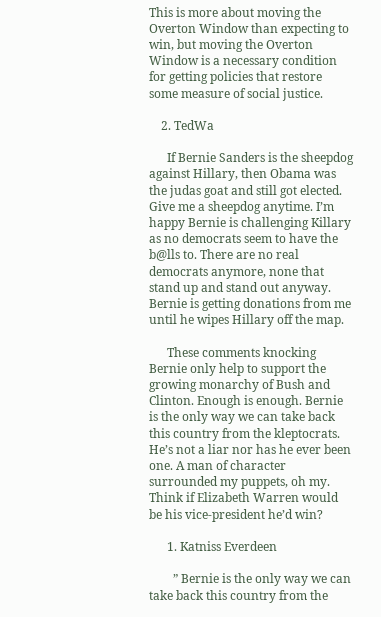This is more about moving the Overton Window than expecting to win, but moving the Overton Window is a necessary condition for getting policies that restore some measure of social justice.

    2. TedWa

      If Bernie Sanders is the sheepdog against Hillary, then Obama was the judas goat and still got elected. Give me a sheepdog anytime. I’m happy Bernie is challenging Killary as no democrats seem to have the b@lls to. There are no real democrats anymore, none that stand up and stand out anyway. Bernie is getting donations from me until he wipes Hillary off the map.

      These comments knocking Bernie only help to support the growing monarchy of Bush and Clinton. Enough is enough. Bernie is the only way we can take back this country from the kleptocrats. He’s not a liar nor has he ever been one. A man of character surrounded my puppets, oh my. Think if Elizabeth Warren would be his vice-president he’d win?

      1. Katniss Everdeen

        ” Bernie is the only way we can take back this country from the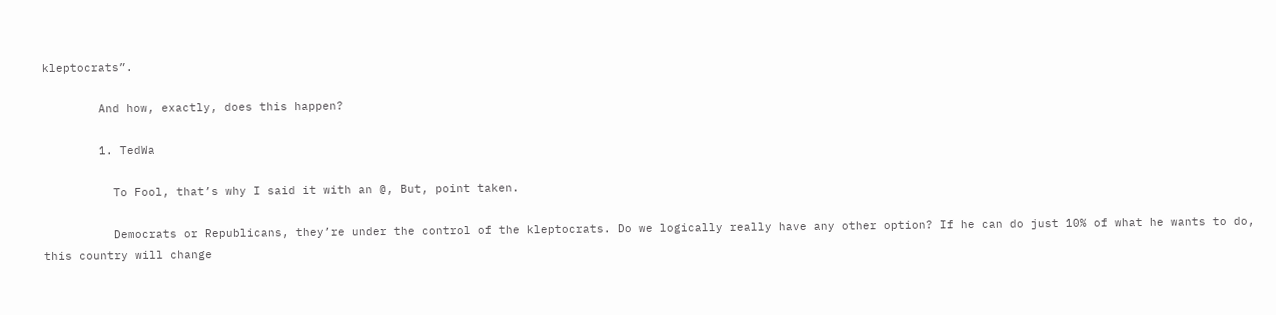kleptocrats”.

        And how, exactly, does this happen?

        1. TedWa

          To Fool, that’s why I said it with an @, But, point taken.

          Democrats or Republicans, they’re under the control of the kleptocrats. Do we logically really have any other option? If he can do just 10% of what he wants to do, this country will change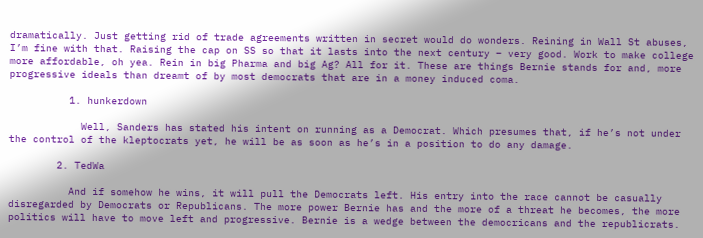dramatically. Just getting rid of trade agreements written in secret would do wonders. Reining in Wall St abuses, I’m fine with that. Raising the cap on SS so that it lasts into the next century – very good. Work to make college more affordable, oh yea. Rein in big Pharma and big Ag? All for it. These are things Bernie stands for and, more progressive ideals than dreamt of by most democrats that are in a money induced coma.

          1. hunkerdown

            Well, Sanders has stated his intent on running as a Democrat. Which presumes that, if he’s not under the control of the kleptocrats yet, he will be as soon as he’s in a position to do any damage.

        2. TedWa

          And if somehow he wins, it will pull the Democrats left. His entry into the race cannot be casually disregarded by Democrats or Republicans. The more power Bernie has and the more of a threat he becomes, the more politics will have to move left and progressive. Bernie is a wedge between the democricans and the republicrats.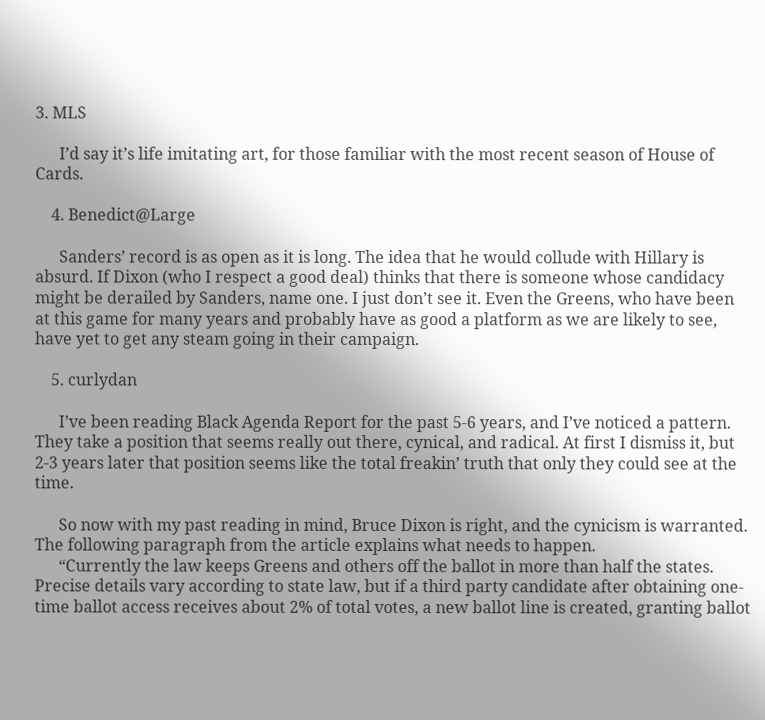3. MLS

      I’d say it’s life imitating art, for those familiar with the most recent season of House of Cards.

    4. Benedict@Large

      Sanders’ record is as open as it is long. The idea that he would collude with Hillary is absurd. If Dixon (who I respect a good deal) thinks that there is someone whose candidacy might be derailed by Sanders, name one. I just don’t see it. Even the Greens, who have been at this game for many years and probably have as good a platform as we are likely to see, have yet to get any steam going in their campaign.

    5. curlydan

      I’ve been reading Black Agenda Report for the past 5-6 years, and I’ve noticed a pattern. They take a position that seems really out there, cynical, and radical. At first I dismiss it, but 2-3 years later that position seems like the total freakin’ truth that only they could see at the time.

      So now with my past reading in mind, Bruce Dixon is right, and the cynicism is warranted. The following paragraph from the article explains what needs to happen.
      “Currently the law keeps Greens and others off the ballot in more than half the states. Precise details vary according to state law, but if a third party candidate after obtaining one-time ballot access receives about 2% of total votes, a new ballot line is created, granting ballot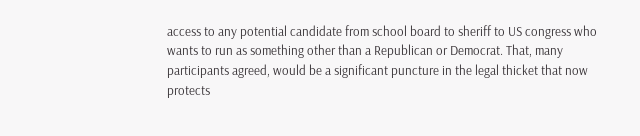access to any potential candidate from school board to sheriff to US congress who wants to run as something other than a Republican or Democrat. That, many participants agreed, would be a significant puncture in the legal thicket that now protects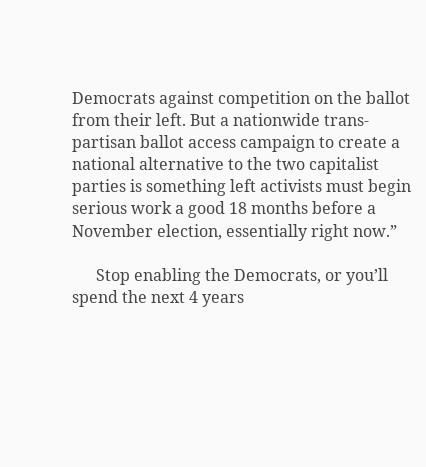Democrats against competition on the ballot from their left. But a nationwide trans-partisan ballot access campaign to create a national alternative to the two capitalist parties is something left activists must begin serious work a good 18 months before a November election, essentially right now.”

      Stop enabling the Democrats, or you’ll spend the next 4 years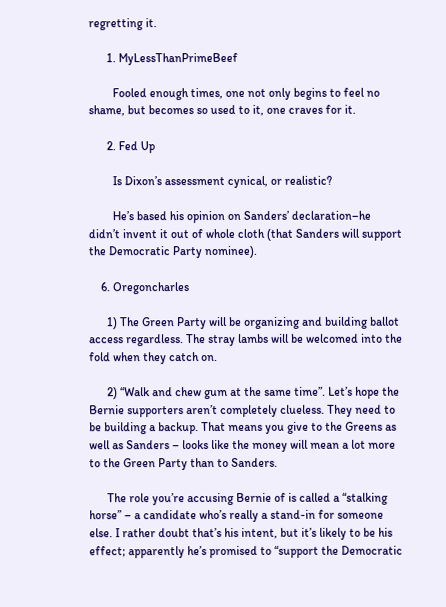regretting it.

      1. MyLessThanPrimeBeef

        Fooled enough times, one not only begins to feel no shame, but becomes so used to it, one craves for it.

      2. Fed Up

        Is Dixon’s assessment cynical, or realistic?

        He’s based his opinion on Sanders’ declaration–he didn’t invent it out of whole cloth (that Sanders will support the Democratic Party nominee).

    6. Oregoncharles

      1) The Green Party will be organizing and building ballot access regardless. The stray lambs will be welcomed into the fold when they catch on.

      2) “Walk and chew gum at the same time”. Let’s hope the Bernie supporters aren’t completely clueless. They need to be building a backup. That means you give to the Greens as well as Sanders – looks like the money will mean a lot more to the Green Party than to Sanders.

      The role you’re accusing Bernie of is called a “stalking horse” – a candidate who’s really a stand-in for someone else. I rather doubt that’s his intent, but it’s likely to be his effect; apparently he’s promised to “support the Democratic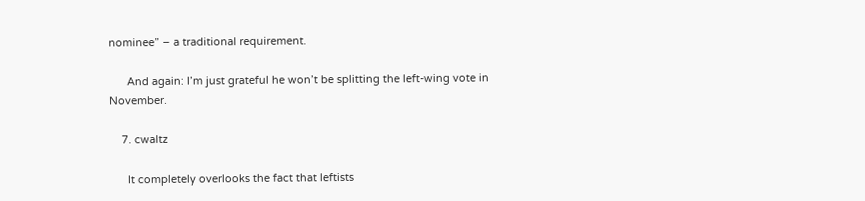nominee” – a traditional requirement.

      And again: I’m just grateful he won’t be splitting the left-wing vote in November.

    7. cwaltz

      It completely overlooks the fact that leftists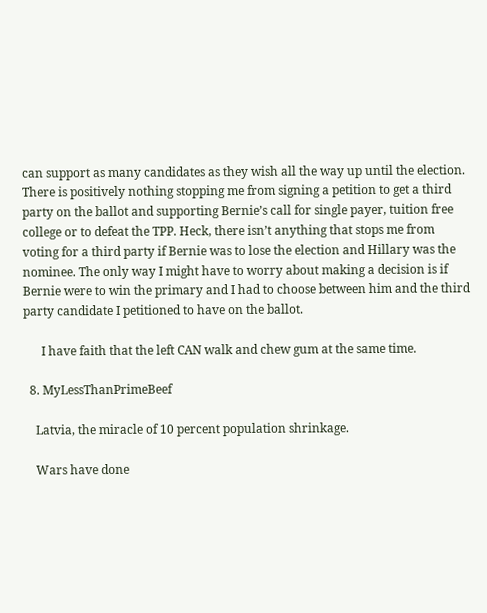can support as many candidates as they wish all the way up until the election. There is positively nothing stopping me from signing a petition to get a third party on the ballot and supporting Bernie’s call for single payer, tuition free college or to defeat the TPP. Heck, there isn’t anything that stops me from voting for a third party if Bernie was to lose the election and Hillary was the nominee. The only way I might have to worry about making a decision is if Bernie were to win the primary and I had to choose between him and the third party candidate I petitioned to have on the ballot.

      I have faith that the left CAN walk and chew gum at the same time.

  8. MyLessThanPrimeBeef

    Latvia, the miracle of 10 percent population shrinkage.

    Wars have done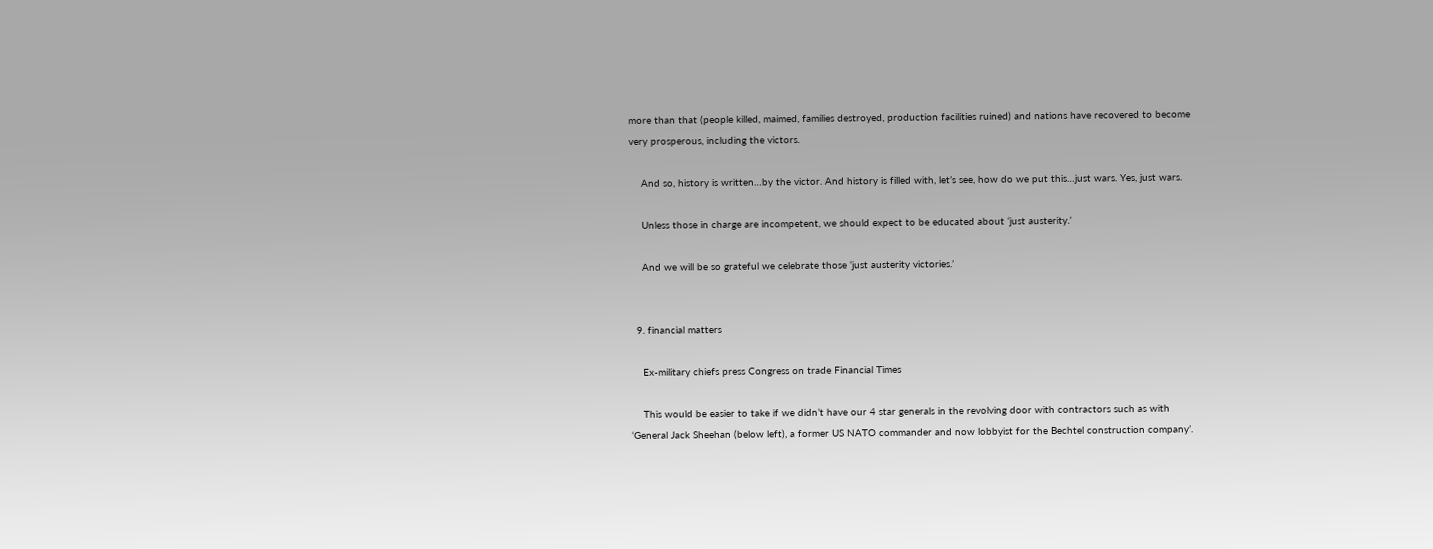more than that (people killed, maimed, families destroyed, production facilities ruined) and nations have recovered to become very prosperous, including the victors.

    And so, history is written…by the victor. And history is filled with, let’s see, how do we put this…just wars. Yes, just wars.

    Unless those in charge are incompetent, we should expect to be educated about ‘just austerity.’

    And we will be so grateful we celebrate those ‘just austerity victories.’


  9. financial matters

    Ex-military chiefs press Congress on trade Financial Times

    This would be easier to take if we didn’t have our 4 star generals in the revolving door with contractors such as with ‘General Jack Sheehan (below left), a former US NATO commander and now lobbyist for the Bechtel construction company’.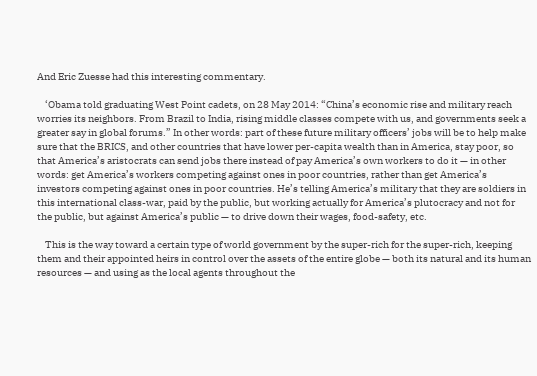And Eric Zuesse had this interesting commentary.

    ‘Obama told graduating West Point cadets, on 28 May 2014: “China’s economic rise and military reach worries its neighbors. From Brazil to India, rising middle classes compete with us, and governments seek a greater say in global forums.” In other words: part of these future military officers’ jobs will be to help make sure that the BRICS, and other countries that have lower per-capita wealth than in America, stay poor, so that America’s aristocrats can send jobs there instead of pay America’s own workers to do it — in other words: get America’s workers competing against ones in poor countries, rather than get America’s investors competing against ones in poor countries. He’s telling America’s military that they are soldiers in this international class-war, paid by the public, but working actually for America’s plutocracy and not for the public, but against America’s public — to drive down their wages, food-safety, etc.

    This is the way toward a certain type of world government by the super-rich for the super-rich, keeping them and their appointed heirs in control over the assets of the entire globe — both its natural and its human resources — and using as the local agents throughout the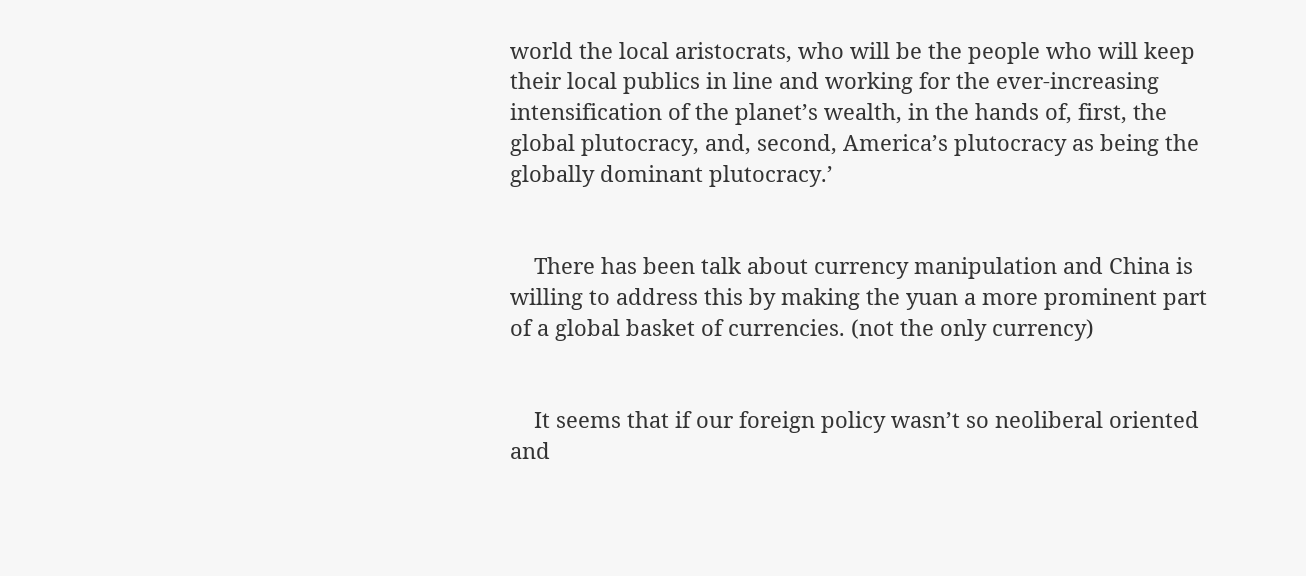world the local aristocrats, who will be the people who will keep their local publics in line and working for the ever-increasing intensification of the planet’s wealth, in the hands of, first, the global plutocracy, and, second, America’s plutocracy as being the globally dominant plutocracy.’


    There has been talk about currency manipulation and China is willing to address this by making the yuan a more prominent part of a global basket of currencies. (not the only currency)


    It seems that if our foreign policy wasn’t so neoliberal oriented and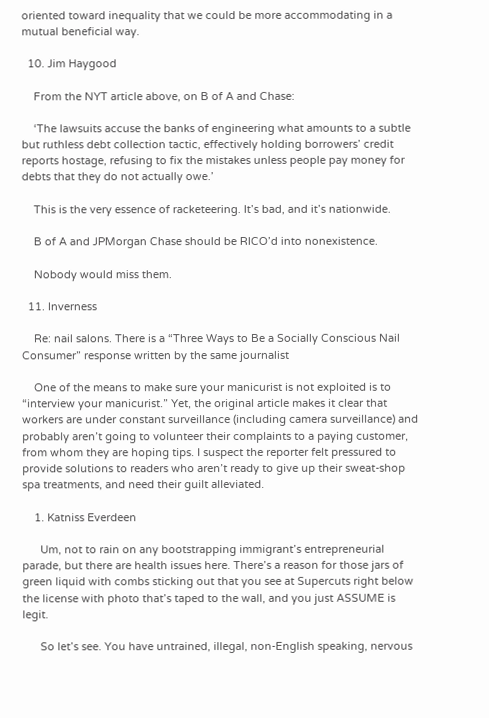oriented toward inequality that we could be more accommodating in a mutual beneficial way.

  10. Jim Haygood

    From the NYT article above, on B of A and Chase:

    ‘The lawsuits accuse the banks of engineering what amounts to a subtle but ruthless debt collection tactic, effectively holding borrowers’ credit reports hostage, refusing to fix the mistakes unless people pay money for debts that they do not actually owe.’

    This is the very essence of racketeering. It’s bad, and it’s nationwide.

    B of A and JPMorgan Chase should be RICO’d into nonexistence.

    Nobody would miss them.

  11. Inverness

    Re: nail salons. There is a “Three Ways to Be a Socially Conscious Nail Consumer” response written by the same journalist

    One of the means to make sure your manicurist is not exploited is to “interview your manicurist.” Yet, the original article makes it clear that workers are under constant surveillance (including camera surveillance) and probably aren’t going to volunteer their complaints to a paying customer, from whom they are hoping tips. I suspect the reporter felt pressured to provide solutions to readers who aren’t ready to give up their sweat-shop spa treatments, and need their guilt alleviated.

    1. Katniss Everdeen

      Um, not to rain on any bootstrapping immigrant’s entrepreneurial parade, but there are health issues here. There’s a reason for those jars of green liquid with combs sticking out that you see at Supercuts right below the license with photo that’s taped to the wall, and you just ASSUME is legit.

      So let’s see. You have untrained, illegal, non-English speaking, nervous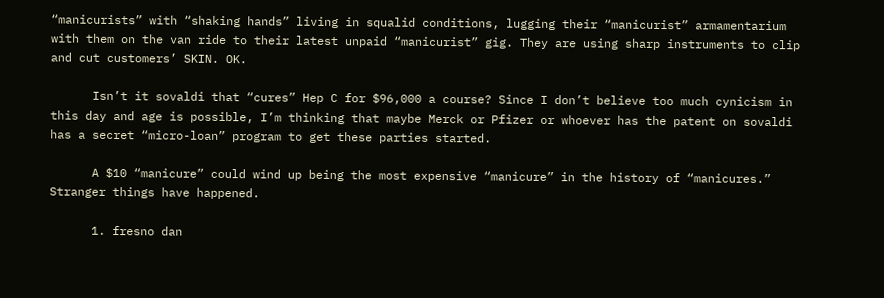“manicurists” with “shaking hands” living in squalid conditions, lugging their “manicurist” armamentarium with them on the van ride to their latest unpaid “manicurist” gig. They are using sharp instruments to clip and cut customers’ SKIN. OK.

      Isn’t it sovaldi that “cures” Hep C for $96,000 a course? Since I don’t believe too much cynicism in this day and age is possible, I’m thinking that maybe Merck or Pfizer or whoever has the patent on sovaldi has a secret “micro-loan” program to get these parties started.

      A $10 “manicure” could wind up being the most expensive “manicure” in the history of “manicures.” Stranger things have happened.

      1. fresno dan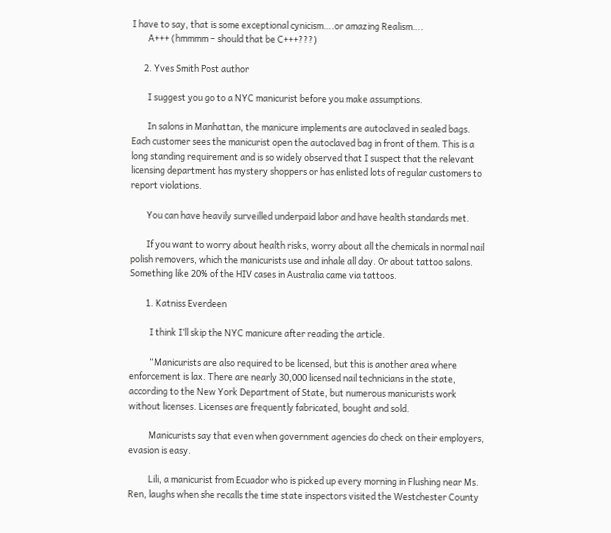I have to say, that is some exceptional cynicism….or amazing Realism….
        A+++ (hmmmm – should that be C+++???)

      2. Yves Smith Post author

        I suggest you go to a NYC manicurist before you make assumptions.

        In salons in Manhattan, the manicure implements are autoclaved in sealed bags. Each customer sees the manicurist open the autoclaved bag in front of them. This is a long standing requirement and is so widely observed that I suspect that the relevant licensing department has mystery shoppers or has enlisted lots of regular customers to report violations.

        You can have heavily surveilled underpaid labor and have health standards met.

        If you want to worry about health risks, worry about all the chemicals in normal nail polish removers, which the manicurists use and inhale all day. Or about tattoo salons. Something like 20% of the HIV cases in Australia came via tattoos.

        1. Katniss Everdeen

          I think I’ll skip the NYC manicure after reading the article.

          “Manicurists are also required to be licensed, but this is another area where enforcement is lax. There are nearly 30,000 licensed nail technicians in the state, according to the New York Department of State, but numerous manicurists work without licenses. Licenses are frequently fabricated, bought and sold.

          Manicurists say that even when government agencies do check on their employers, evasion is easy.

          Lili, a manicurist from Ecuador who is picked up every morning in Flushing near Ms. Ren, laughs when she recalls the time state inspectors visited the Westchester County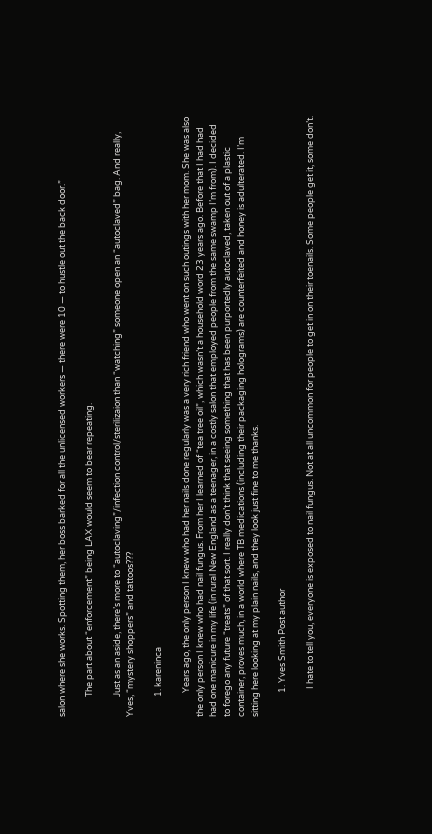salon where she works. Spotting them, her boss barked for all the unlicensed workers — there were 10 — to hustle out the back door.”

          The part about “enforcement” being LAX would seem to bear repeating.

          Just as an aside, there’s more to “autoclaving”/infection control/sterilizaion than “watching” someone open an “autoclaved” bag. And really, Yves, “mystery shoppers” and tattoos???

          1. kareninca

            Years ago, the only person I knew who had her nails done regularly was a very rich friend who went on such outings with her mom. She was also the only person I knew who had nail fungus. From her I learned of “tea tree oil”, which wasn’t a household word 23 years ago. Before that I had had had one manicure in my life (in rural New England as a teenager, in a costly salon that employed people from the same swamp I’m from). I decided to forego any future “treats” of that sort. I really don’t think that seeing something that has been purportedly autoclaved, taken out of a plastic container, proves much, in a world where TB medications (including their packaging holograms) are counterfeited and honey is adulterated. I’m sitting here looking at my plain nails, and they look just fine to me thanks.

            1. Yves Smith Post author

              I hate to tell you, everyone is exposed to nail fungus. Not at all uncommon for people to get in on their toenails. Some people get it, some don’t.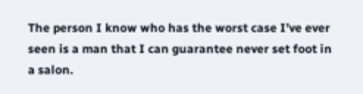The person I know who has the worst case I’ve ever seen is a man that I can guarantee never set foot in a salon.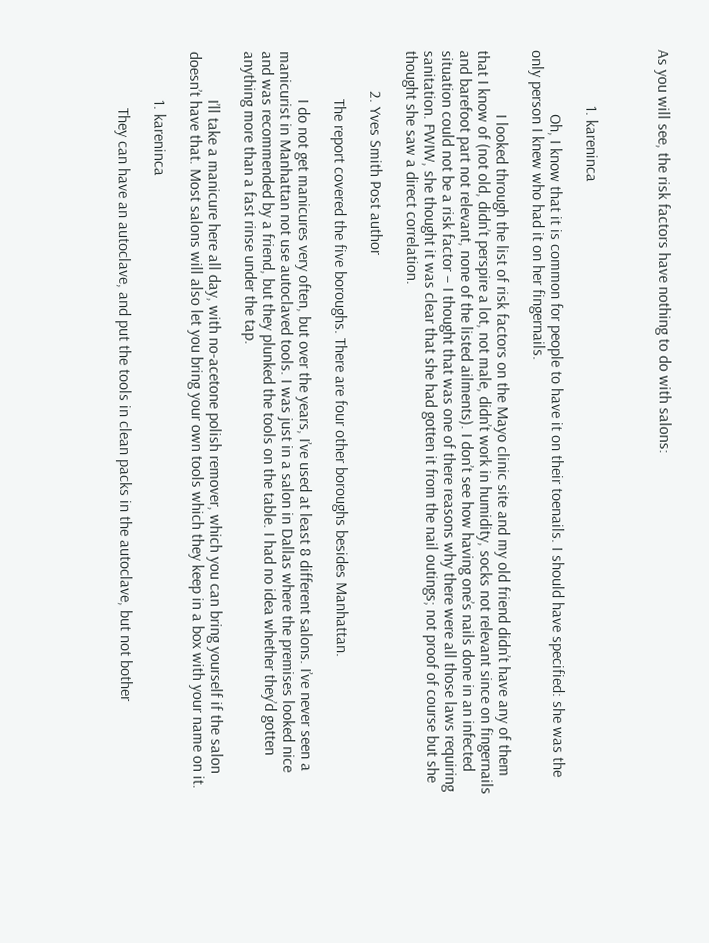As you will see, the risk factors have nothing to do with salons:



              1. kareninca

                Oh, I know that it is common for people to have it on their toenails. I should have specified: she was the only person I knew who had it on her fingernails.

                I looked through the list of risk factors on the Mayo clinic site and my old friend didn’t have any of them that I know of (not old, didn’t perspire a lot, not male, didn’t work in humidity, socks not relevant since on fingernails and barefoot part not relevant, none of the listed ailments). I don’t see how having one’s nails done in an infected situation could not be a risk factor – I thought that was one of there reasons why there were all those laws requiring sanitation. FWIW, she thought it was clear that she had gotten it from the nail outings; not proof of course but she thought she saw a direct correlation.

          2. Yves Smith Post author

            The report covered the five boroughs. There are four other boroughs besides Manhattan.

            I do not get manicures very often, but over the years, I’ve used at least 8 different salons. I’ve never seen a manicurist in Manhattan not use autoclaved tools. I was just in a salon in Dallas where the premises looked nice and was recommended by a friend, but they plunked the tools on the table. I had no idea whether they’d gotten anything more than a fast rinse under the tap.

            I’ll take a manicure here all day, with no-acetone polish remover, which you can bring yourself if the salon doesn’t have that. Most salons will also let you bring your own tools which they keep in a box with your name on it.

            1. kareninca

              They can have an autoclave, and put the tools in clean packs in the autoclave, but not bother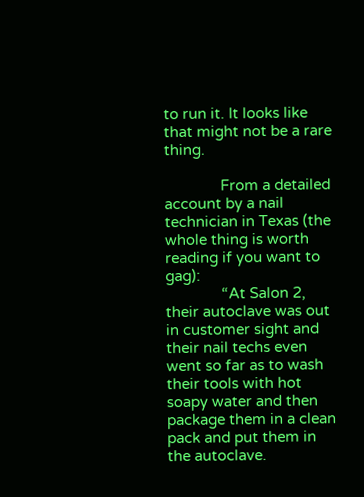to run it. It looks like that might not be a rare thing.

              From a detailed account by a nail technician in Texas (the whole thing is worth reading if you want to gag):
              “At Salon 2, their autoclave was out in customer sight and their nail techs even went so far as to wash their tools with hot soapy water and then package them in a clean pack and put them in the autoclave.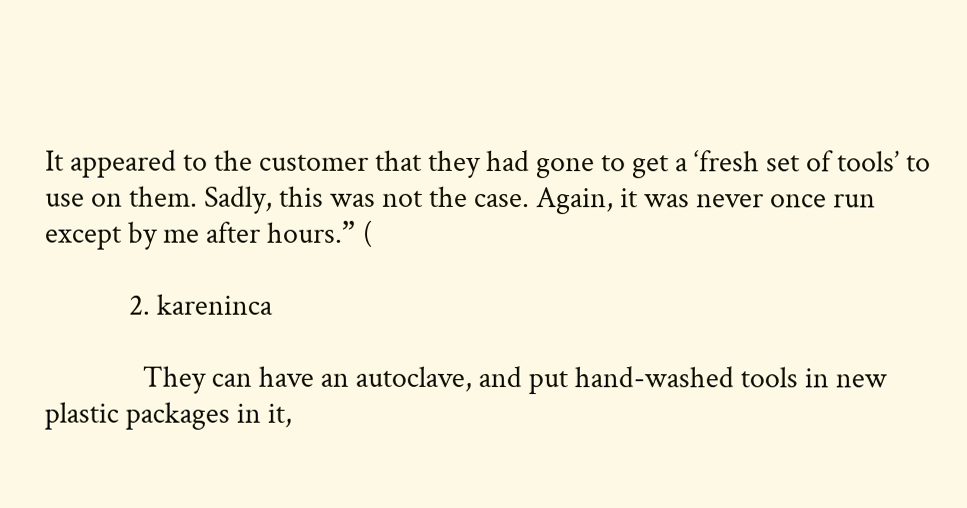It appeared to the customer that they had gone to get a ‘fresh set of tools’ to use on them. Sadly, this was not the case. Again, it was never once run except by me after hours.” (

            2. kareninca

              They can have an autoclave, and put hand-washed tools in new plastic packages in it,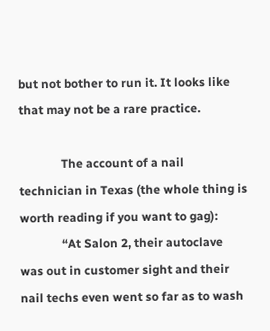but not bother to run it. It looks like that may not be a rare practice.

              The account of a nail technician in Texas (the whole thing is worth reading if you want to gag):
              “At Salon 2, their autoclave was out in customer sight and their nail techs even went so far as to wash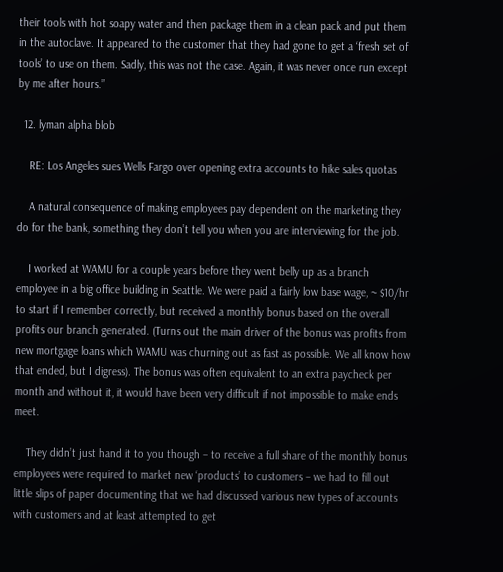their tools with hot soapy water and then package them in a clean pack and put them in the autoclave. It appeared to the customer that they had gone to get a ‘fresh set of tools’ to use on them. Sadly, this was not the case. Again, it was never once run except by me after hours.”

  12. lyman alpha blob

    RE: Los Angeles sues Wells Fargo over opening extra accounts to hike sales quotas

    A natural consequence of making employees pay dependent on the marketing they do for the bank, something they don’t tell you when you are interviewing for the job.

    I worked at WAMU for a couple years before they went belly up as a branch employee in a big office building in Seattle. We were paid a fairly low base wage, ~ $10/hr to start if I remember correctly, but received a monthly bonus based on the overall profits our branch generated. (Turns out the main driver of the bonus was profits from new mortgage loans which WAMU was churning out as fast as possible. We all know how that ended, but I digress). The bonus was often equivalent to an extra paycheck per month and without it, it would have been very difficult if not impossible to make ends meet.

    They didn’t just hand it to you though – to receive a full share of the monthly bonus employees were required to market new ‘products’ to customers – we had to fill out little slips of paper documenting that we had discussed various new types of accounts with customers and at least attempted to get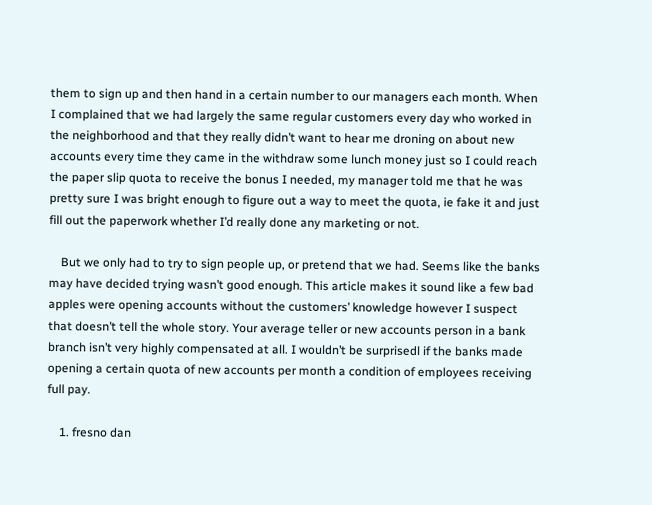them to sign up and then hand in a certain number to our managers each month. When I complained that we had largely the same regular customers every day who worked in the neighborhood and that they really didn’t want to hear me droning on about new accounts every time they came in the withdraw some lunch money just so I could reach the paper slip quota to receive the bonus I needed, my manager told me that he was pretty sure I was bright enough to figure out a way to meet the quota, ie fake it and just fill out the paperwork whether I’d really done any marketing or not.

    But we only had to try to sign people up, or pretend that we had. Seems like the banks may have decided trying wasn’t good enough. This article makes it sound like a few bad apples were opening accounts without the customers’ knowledge however I suspect that doesn’t tell the whole story. Your average teller or new accounts person in a bank branch isn’t very highly compensated at all. I wouldn’t be surprisedl if the banks made opening a certain quota of new accounts per month a condition of employees receiving full pay.

    1. fresno dan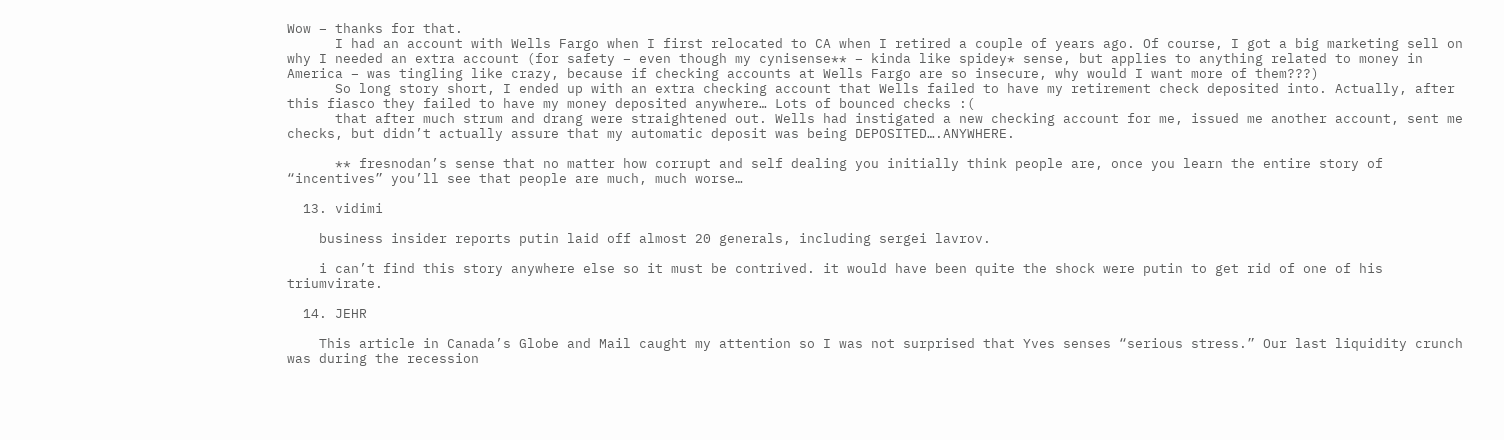Wow – thanks for that.
      I had an account with Wells Fargo when I first relocated to CA when I retired a couple of years ago. Of course, I got a big marketing sell on why I needed an extra account (for safety – even though my cynisense** – kinda like spidey* sense, but applies to anything related to money in America – was tingling like crazy, because if checking accounts at Wells Fargo are so insecure, why would I want more of them???)
      So long story short, I ended up with an extra checking account that Wells failed to have my retirement check deposited into. Actually, after this fiasco they failed to have my money deposited anywhere… Lots of bounced checks :(
      that after much strum and drang were straightened out. Wells had instigated a new checking account for me, issued me another account, sent me checks, but didn’t actually assure that my automatic deposit was being DEPOSITED….ANYWHERE.

      ** fresnodan’s sense that no matter how corrupt and self dealing you initially think people are, once you learn the entire story of “incentives” you’ll see that people are much, much worse…

  13. vidimi

    business insider reports putin laid off almost 20 generals, including sergei lavrov.

    i can’t find this story anywhere else so it must be contrived. it would have been quite the shock were putin to get rid of one of his triumvirate.

  14. JEHR

    This article in Canada’s Globe and Mail caught my attention so I was not surprised that Yves senses “serious stress.” Our last liquidity crunch was during the recession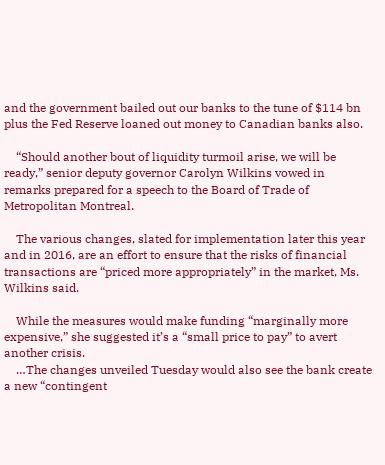and the government bailed out our banks to the tune of $114 bn plus the Fed Reserve loaned out money to Canadian banks also.

    “Should another bout of liquidity turmoil arise, we will be ready,” senior deputy governor Carolyn Wilkins vowed in remarks prepared for a speech to the Board of Trade of Metropolitan Montreal.

    The various changes, slated for implementation later this year and in 2016, are an effort to ensure that the risks of financial transactions are “priced more appropriately” in the market, Ms. Wilkins said.

    While the measures would make funding “marginally more expensive,” she suggested it’s a “small price to pay” to avert another crisis.
    …The changes unveiled Tuesday would also see the bank create a new “contingent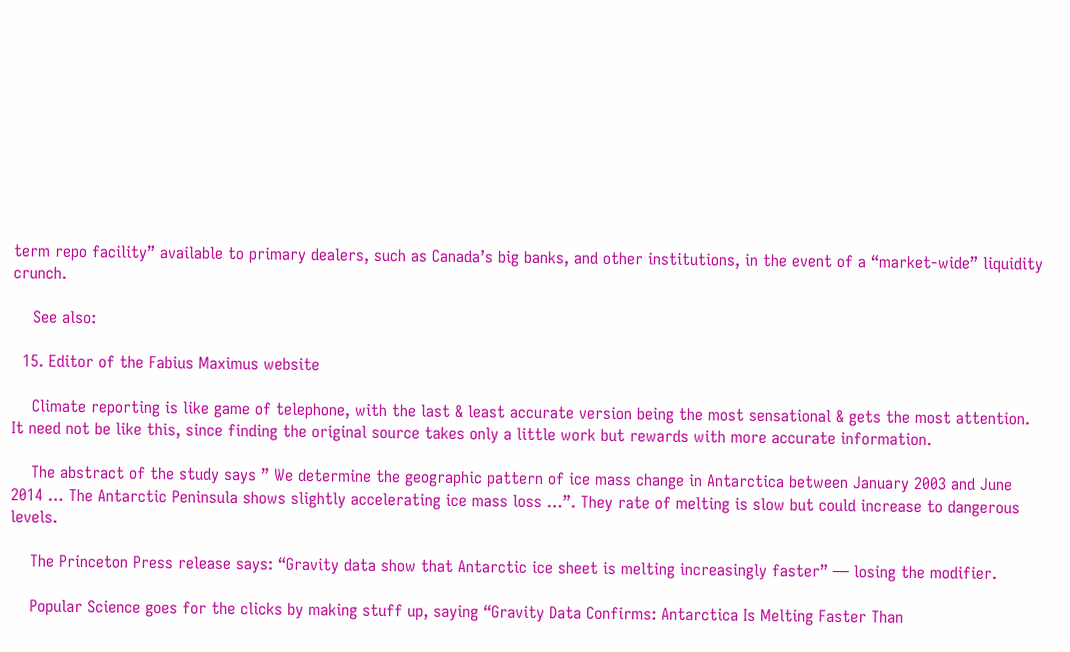term repo facility” available to primary dealers, such as Canada’s big banks, and other institutions, in the event of a “market-wide” liquidity crunch.

    See also:

  15. Editor of the Fabius Maximus website

    Climate reporting is like game of telephone, with the last & least accurate version being the most sensational & gets the most attention. It need not be like this, since finding the original source takes only a little work but rewards with more accurate information.

    The abstract of the study says ” We determine the geographic pattern of ice mass change in Antarctica between January 2003 and June 2014 … The Antarctic Peninsula shows slightly accelerating ice mass loss …”. They rate of melting is slow but could increase to dangerous levels.

    The Princeton Press release says: “Gravity data show that Antarctic ice sheet is melting increasingly faster” — losing the modifier.

    Popular Science goes for the clicks by making stuff up, saying “Gravity Data Confirms: Antarctica Is Melting Faster Than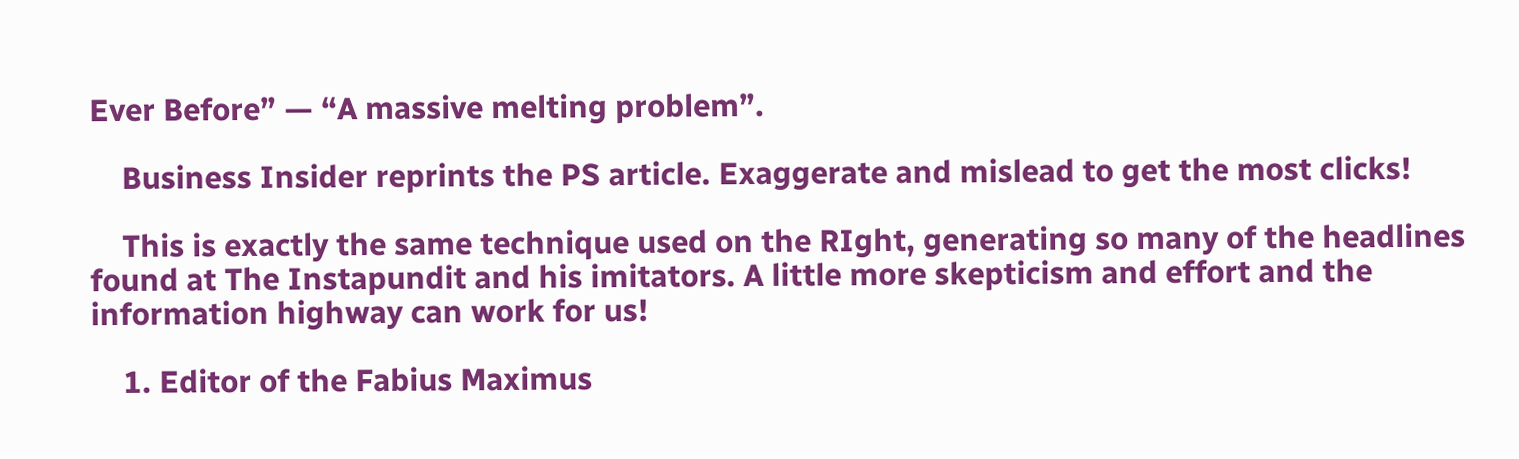Ever Before” — “A massive melting problem”.

    Business Insider reprints the PS article. Exaggerate and mislead to get the most clicks!

    This is exactly the same technique used on the RIght, generating so many of the headlines found at The Instapundit and his imitators. A little more skepticism and effort and the information highway can work for us!

    1. Editor of the Fabius Maximus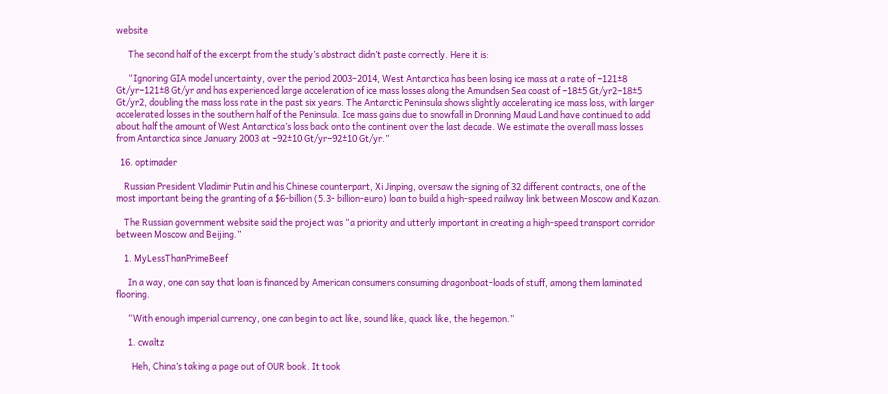website

      The second half of the excerpt from the study’s abstract didn’t paste correctly. Here it is:

      “Ignoring GIA model uncertainty, over the period 2003–2014, West Antarctica has been losing ice mass at a rate of −121±8 Gt/yr−121±8 Gt/yr and has experienced large acceleration of ice mass losses along the Amundsen Sea coast of −18±5 Gt/yr2−18±5 Gt/yr2, doubling the mass loss rate in the past six years. The Antarctic Peninsula shows slightly accelerating ice mass loss, with larger accelerated losses in the southern half of the Peninsula. Ice mass gains due to snowfall in Dronning Maud Land have continued to add about half the amount of West Antarctica’s loss back onto the continent over the last decade. We estimate the overall mass losses from Antarctica since January 2003 at −92±10 Gt/yr−92±10 Gt/yr.”

  16. optimader

    Russian President Vladimir Putin and his Chinese counterpart, Xi Jinping, oversaw the signing of 32 different contracts, one of the most important being the granting of a $6-billion (5.3- billion-euro) loan to build a high-speed railway link between Moscow and Kazan.

    The Russian government website said the project was “a priority and utterly important in creating a high-speed transport corridor between Moscow and Beijing.”

    1. MyLessThanPrimeBeef

      In a way, one can say that loan is financed by American consumers consuming dragonboat-loads of stuff, among them laminated flooring.

      “With enough imperial currency, one can begin to act like, sound like, quack like, the hegemon.”

      1. cwaltz

        Heh, China’s taking a page out of OUR book. It took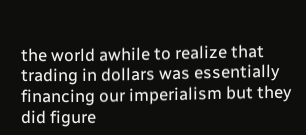the world awhile to realize that trading in dollars was essentially financing our imperialism but they did figure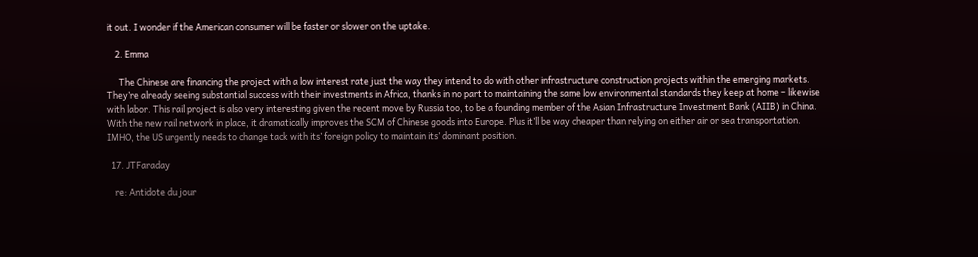it out. I wonder if the American consumer will be faster or slower on the uptake.

    2. Emma

      The Chinese are financing the project with a low interest rate just the way they intend to do with other infrastructure construction projects within the emerging markets. They’re already seeing substantial success with their investments in Africa, thanks in no part to maintaining the same low environmental standards they keep at home – likewise with labor. This rail project is also very interesting given the recent move by Russia too, to be a founding member of the Asian Infrastructure Investment Bank (AIIB) in China. With the new rail network in place, it dramatically improves the SCM of Chinese goods into Europe. Plus it’ll be way cheaper than relying on either air or sea transportation. IMHO, the US urgently needs to change tack with its’ foreign policy to maintain its’ dominant position.

  17. JTFaraday

    re: Antidote du jour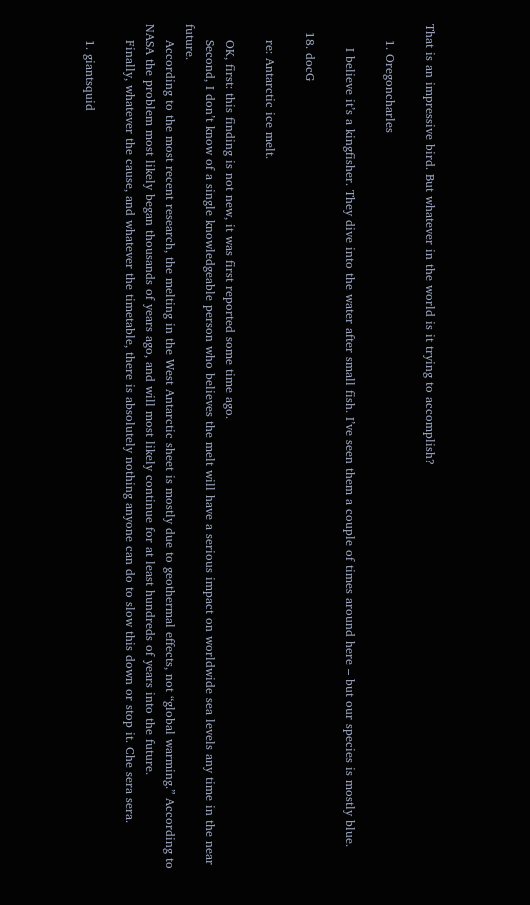That is an impressive bird. But whatever in the world is it trying to accomplish?

    1. Oregoncharles

      I believe it’s a kingfisher. They dive into the water after small fish. I’ve seen them a couple of times around here – but our species is mostly blue.

  18. docG

    re: Antarctic ice melt.

    OK, first: this finding is not new, it was first reported some time ago.
    Second, I don’t know of a single knowledgeable person who believes the melt will have a serious impact on worldwide sea levels any time in the near future.
    According to the most recent research, the melting in the West Antarctic sheet is mostly due to geothermal effects, not “global warming.” According to NASA the problem most likely began thousands of years ago, and will most likely continue for at least hundreds of years into the future.
    Finally, whatever the cause, and whatever the timetable, there is absolutely nothing anyone can do to slow this down or stop it. Che sera sera.

    1. giantsquid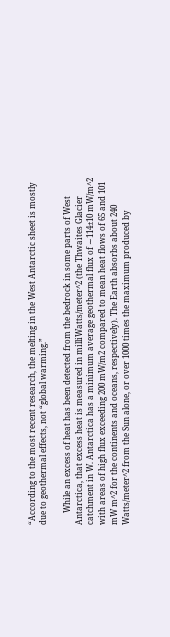“According to the most recent research, the melting in the West Antarctic sheet is mostly due to geothermal effects, not “global warming.”

      While an excess of heat has been detected from the bedrock in some parts of West Antarctica, that excess heat is measured in milliWatts/meter^2 (the Thwaites Glacier catchment in W. Antarctica has a minimum average geothermal flux of ∼114±10 mW/m^2 with areas of high flux exceeding 200 mW/m2 compared to mean heat flows of 65 and 101 mW m^2 for the continents and oceans, respectively). The Earth absorbs about 240 Watts/meter^2 from the Sun alone, or over 1000 times the maximum produced by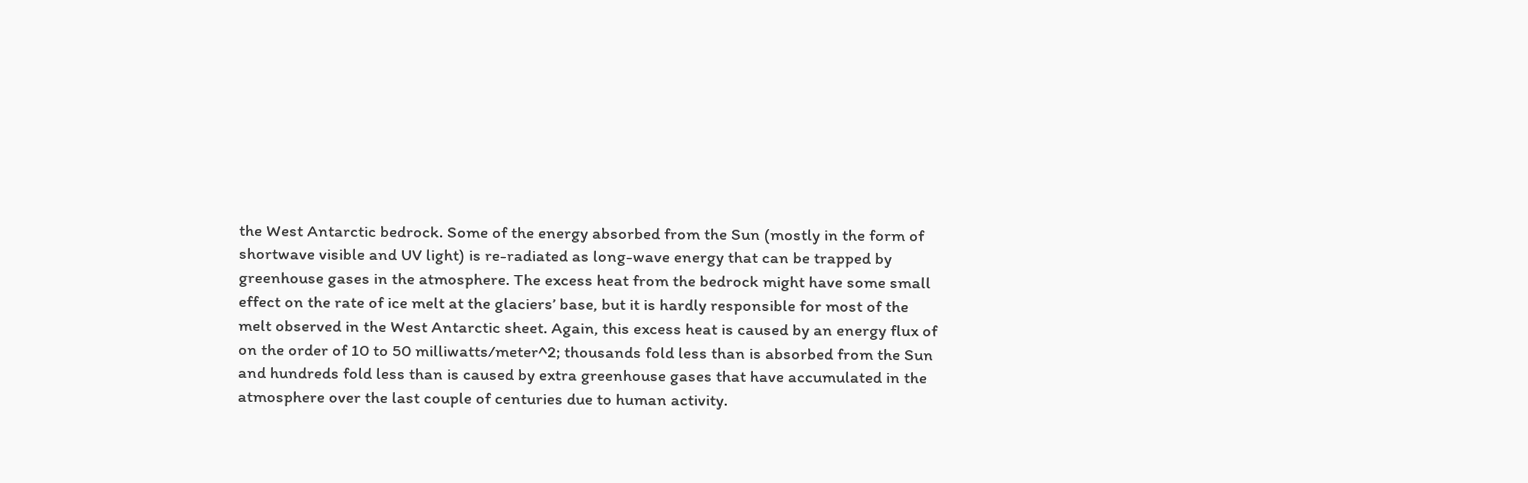the West Antarctic bedrock. Some of the energy absorbed from the Sun (mostly in the form of shortwave visible and UV light) is re-radiated as long-wave energy that can be trapped by greenhouse gases in the atmosphere. The excess heat from the bedrock might have some small effect on the rate of ice melt at the glaciers’ base, but it is hardly responsible for most of the melt observed in the West Antarctic sheet. Again, this excess heat is caused by an energy flux of on the order of 10 to 50 milliwatts/meter^2; thousands fold less than is absorbed from the Sun and hundreds fold less than is caused by extra greenhouse gases that have accumulated in the atmosphere over the last couple of centuries due to human activity.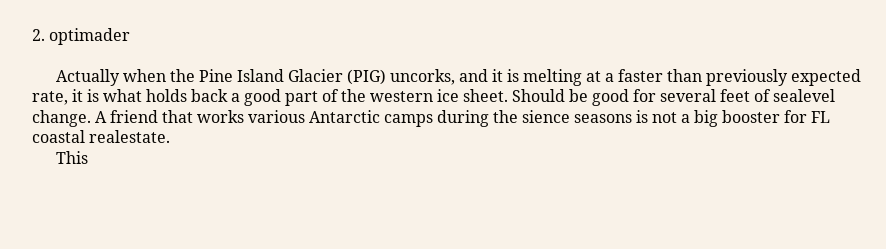2. optimader

      Actually when the Pine Island Glacier (PIG) uncorks, and it is melting at a faster than previously expected rate, it is what holds back a good part of the western ice sheet. Should be good for several feet of sealevel change. A friend that works various Antarctic camps during the sience seasons is not a big booster for FL coastal realestate.
      This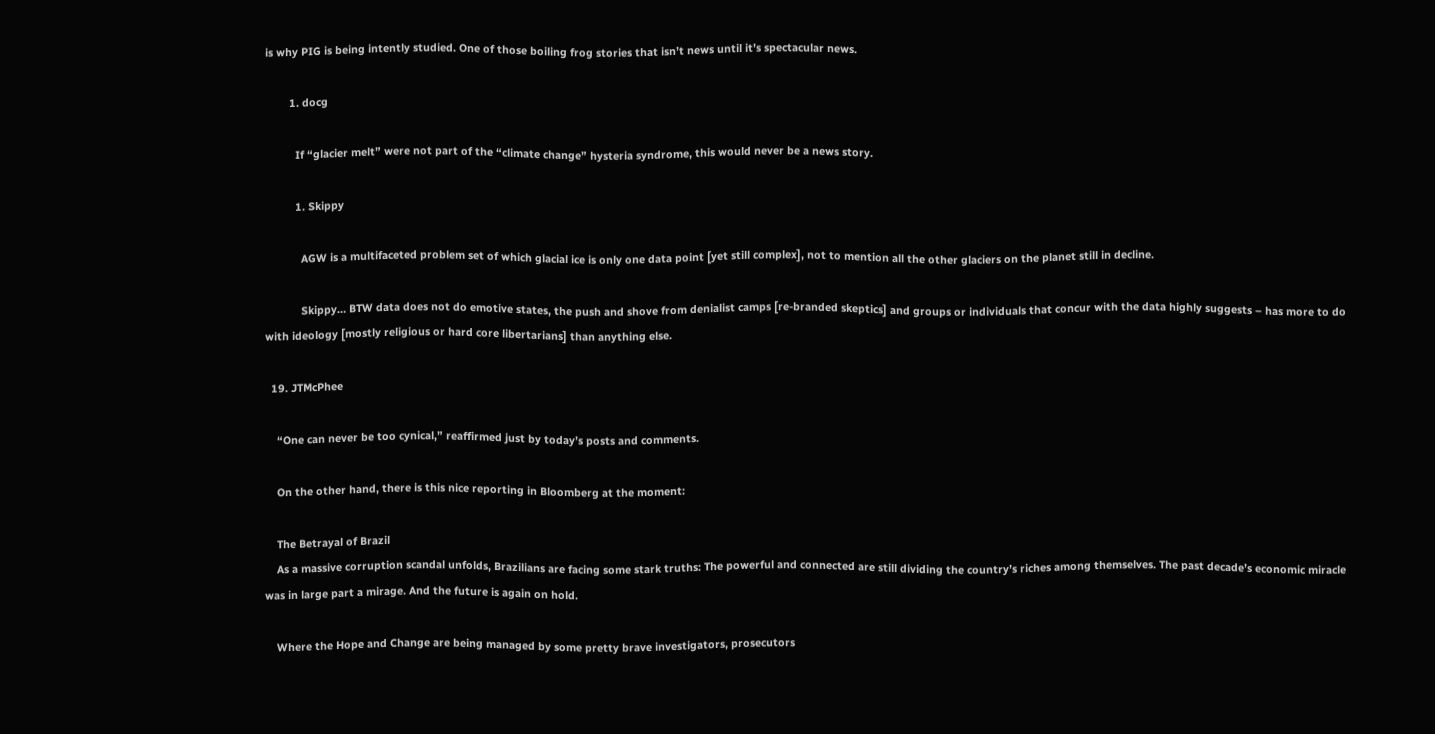is why PIG is being intently studied. One of those boiling frog stories that isn’t news until it’s spectacular news.

        1. docg

          If “glacier melt” were not part of the “climate change” hysteria syndrome, this would never be a news story.

          1. Skippy

            AGW is a multifaceted problem set of which glacial ice is only one data point [yet still complex], not to mention all the other glaciers on the planet still in decline.

            Skippy… BTW data does not do emotive states, the push and shove from denialist camps [re-branded skeptics] and groups or individuals that concur with the data highly suggests – has more to do with ideology [mostly religious or hard core libertarians] than anything else.

  19. JTMcPhee

    “One can never be too cynical,” reaffirmed just by today’s posts and comments.

    On the other hand, there is this nice reporting in Bloomberg at the moment:

    The Betrayal of Brazil
    As a massive corruption scandal unfolds, Brazilians are facing some stark truths: The powerful and connected are still dividing the country’s riches among themselves. The past decade’s economic miracle was in large part a mirage. And the future is again on hold.

    Where the Hope and Change are being managed by some pretty brave investigators, prosecutors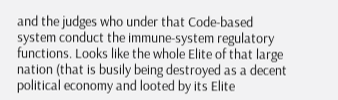and the judges who under that Code-based system conduct the immune-system regulatory functions. Looks like the whole Elite of that large nation (that is busily being destroyed as a decent political economy and looted by its Elite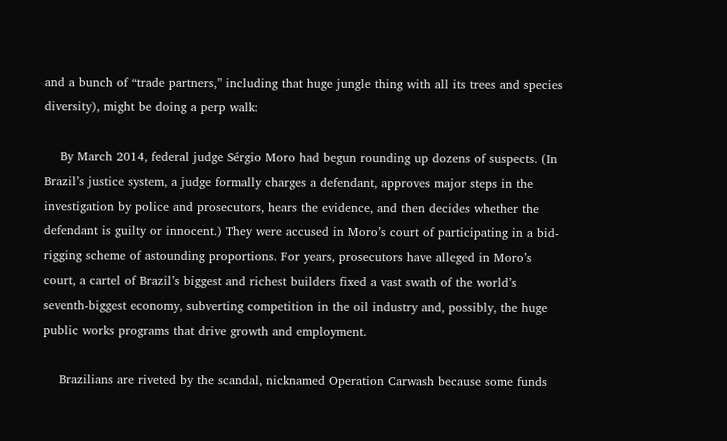and a bunch of “trade partners,” including that huge jungle thing with all its trees and species diversity), might be doing a perp walk:

    By March 2014, federal judge Sérgio Moro had begun rounding up dozens of suspects. (In Brazil’s justice system, a judge formally charges a defendant, approves major steps in the investigation by police and prosecutors, hears the evidence, and then decides whether the defendant is guilty or innocent.) They were accused in Moro’s court of participating in a bid-rigging scheme of astounding proportions. For years, prosecutors have alleged in Moro’s court, a cartel of Brazil’s biggest and richest builders fixed a vast swath of the world’s seventh-biggest economy, subverting competition in the oil industry and, possibly, the huge public works programs that drive growth and employment.

    Brazilians are riveted by the scandal, nicknamed Operation Carwash because some funds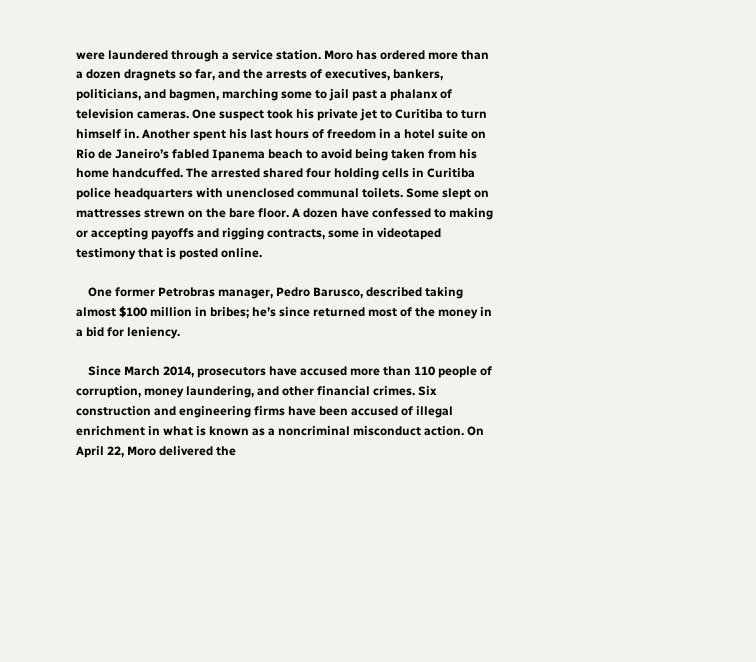were laundered through a service station. Moro has ordered more than a dozen dragnets so far, and the arrests of executives, bankers, politicians, and bagmen, marching some to jail past a phalanx of television cameras. One suspect took his private jet to Curitiba to turn himself in. Another spent his last hours of freedom in a hotel suite on Rio de Janeiro’s fabled Ipanema beach to avoid being taken from his home handcuffed. The arrested shared four holding cells in Curitiba police headquarters with unenclosed communal toilets. Some slept on mattresses strewn on the bare floor. A dozen have confessed to making or accepting payoffs and rigging contracts, some in videotaped testimony that is posted online.

    One former Petrobras manager, Pedro Barusco, described taking almost $100 million in bribes; he’s since returned most of the money in a bid for leniency.

    Since March 2014, prosecutors have accused more than 110 people of corruption, money laundering, and other financial crimes. Six construction and engineering firms have been accused of illegal enrichment in what is known as a noncriminal misconduct action. On April 22, Moro delivered the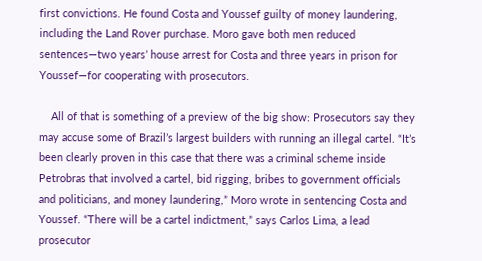first convictions. He found Costa and Youssef guilty of money laundering, including the Land Rover purchase. Moro gave both men reduced sentences—two years’ house arrest for Costa and three years in prison for Youssef—for cooperating with prosecutors.

    All of that is something of a preview of the big show: Prosecutors say they may accuse some of Brazil’s largest builders with running an illegal cartel. “It’s been clearly proven in this case that there was a criminal scheme inside Petrobras that involved a cartel, bid rigging, bribes to government officials and politicians, and money laundering,” Moro wrote in sentencing Costa and Youssef. “There will be a cartel indictment,” says Carlos Lima, a lead prosecutor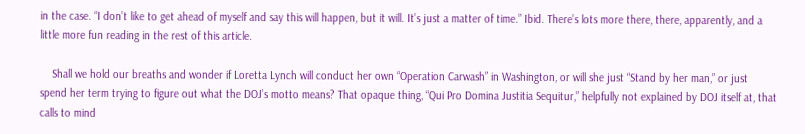in the case. “I don’t like to get ahead of myself and say this will happen, but it will. It’s just a matter of time.” Ibid. There’s lots more there, there, apparently, and a little more fun reading in the rest of this article.

    Shall we hold our breaths and wonder if Loretta Lynch will conduct her own “Operation Carwash” in Washington, or will she just “Stand by her man,” or just spend her term trying to figure out what the DOJ’s motto means? That opaque thing, “Qui Pro Domina Justitia Sequitur,” helpfully not explained by DOJ itself at, that calls to mind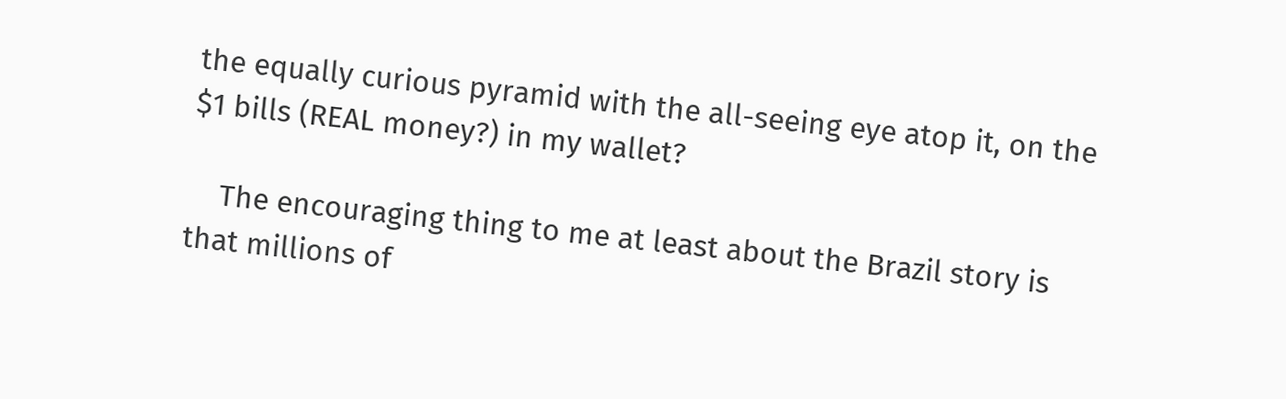the equally curious pyramid with the all-seeing eye atop it, on the $1 bills (REAL money?) in my wallet?

    The encouraging thing to me at least about the Brazil story is that millions of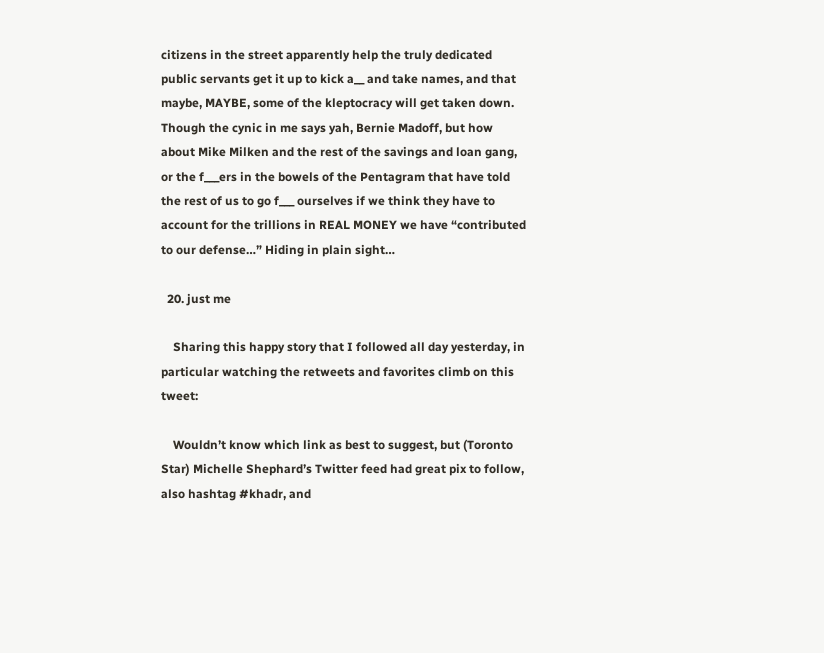citizens in the street apparently help the truly dedicated public servants get it up to kick a__ and take names, and that maybe, MAYBE, some of the kleptocracy will get taken down. Though the cynic in me says yah, Bernie Madoff, but how about Mike Milken and the rest of the savings and loan gang, or the f___ers in the bowels of the Pentagram that have told the rest of us to go f___ ourselves if we think they have to account for the trillions in REAL MONEY we have “contributed to our defense…” Hiding in plain sight…

  20. just me

    Sharing this happy story that I followed all day yesterday, in particular watching the retweets and favorites climb on this tweet:

    Wouldn’t know which link as best to suggest, but (Toronto Star) Michelle Shephard’s Twitter feed had great pix to follow, also hashtag #khadr, and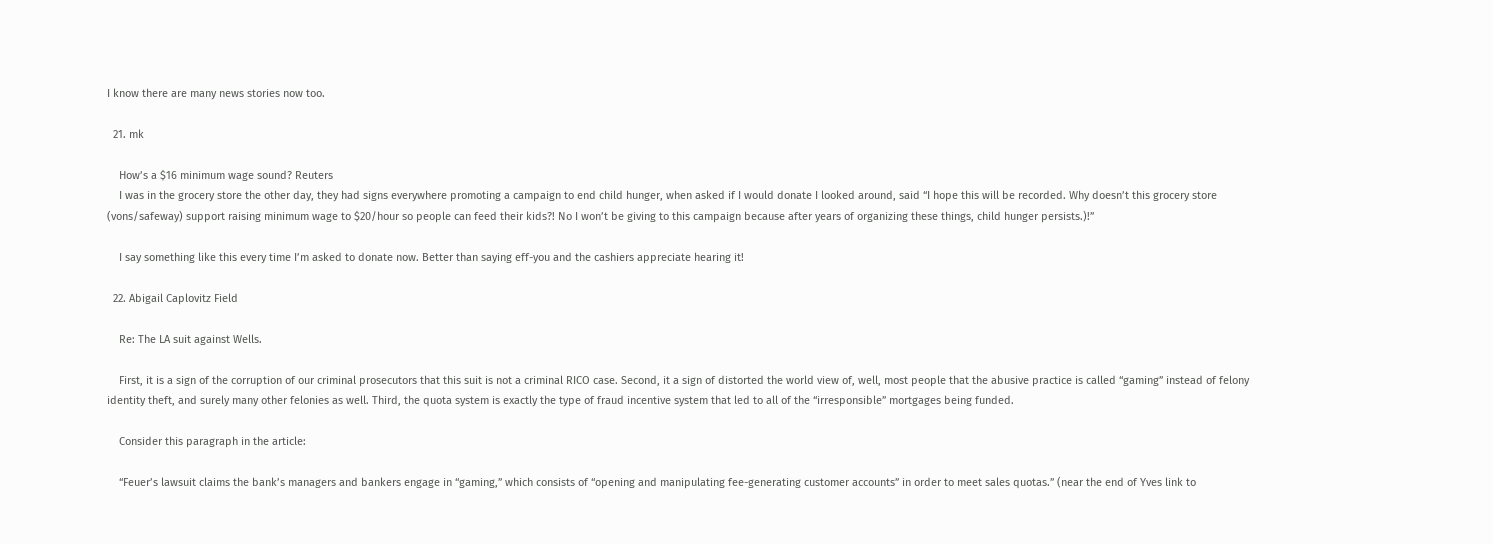I know there are many news stories now too.

  21. mk

    How’s a $16 minimum wage sound? Reuters
    I was in the grocery store the other day, they had signs everywhere promoting a campaign to end child hunger, when asked if I would donate I looked around, said “I hope this will be recorded. Why doesn’t this grocery store (vons/safeway) support raising minimum wage to $20/hour so people can feed their kids?! No I won’t be giving to this campaign because after years of organizing these things, child hunger persists.)!”

    I say something like this every time I’m asked to donate now. Better than saying eff-you and the cashiers appreciate hearing it!

  22. Abigail Caplovitz Field

    Re: The LA suit against Wells.

    First, it is a sign of the corruption of our criminal prosecutors that this suit is not a criminal RICO case. Second, it a sign of distorted the world view of, well, most people that the abusive practice is called “gaming” instead of felony identity theft, and surely many other felonies as well. Third, the quota system is exactly the type of fraud incentive system that led to all of the “irresponsible” mortgages being funded.

    Consider this paragraph in the article:

    “Feuer’s lawsuit claims the bank’s managers and bankers engage in “gaming,” which consists of “opening and manipulating fee-generating customer accounts” in order to meet sales quotas.” (near the end of Yves link to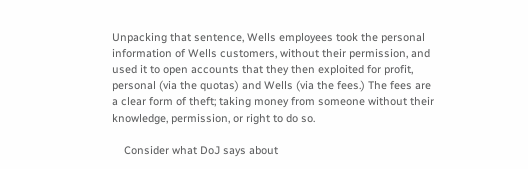Unpacking that sentence, Wells employees took the personal information of Wells customers, without their permission, and used it to open accounts that they then exploited for profit, personal (via the quotas) and Wells (via the fees.) The fees are a clear form of theft; taking money from someone without their knowledge, permission, or right to do so.

    Consider what DoJ says about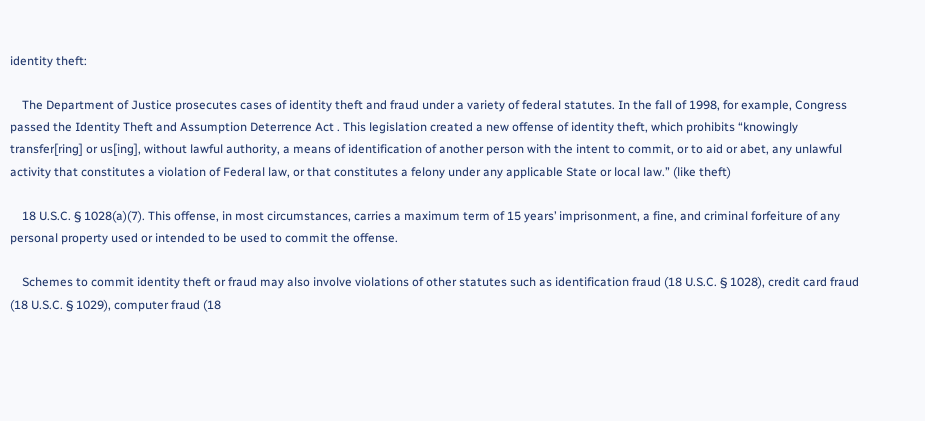identity theft:

    The Department of Justice prosecutes cases of identity theft and fraud under a variety of federal statutes. In the fall of 1998, for example, Congress passed the Identity Theft and Assumption Deterrence Act . This legislation created a new offense of identity theft, which prohibits “knowingly transfer[ring] or us[ing], without lawful authority, a means of identification of another person with the intent to commit, or to aid or abet, any unlawful activity that constitutes a violation of Federal law, or that constitutes a felony under any applicable State or local law.” (like theft)

    18 U.S.C. § 1028(a)(7). This offense, in most circumstances, carries a maximum term of 15 years’ imprisonment, a fine, and criminal forfeiture of any personal property used or intended to be used to commit the offense.

    Schemes to commit identity theft or fraud may also involve violations of other statutes such as identification fraud (18 U.S.C. § 1028), credit card fraud (18 U.S.C. § 1029), computer fraud (18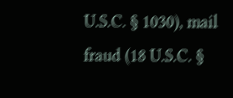U.S.C. § 1030), mail fraud (18 U.S.C. §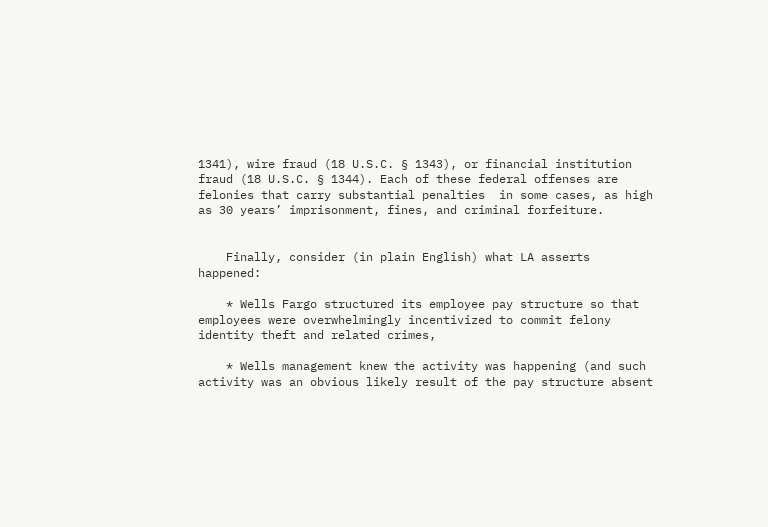1341), wire fraud (18 U.S.C. § 1343), or financial institution fraud (18 U.S.C. § 1344). Each of these federal offenses are felonies that carry substantial penalties  in some cases, as high as 30 years’ imprisonment, fines, and criminal forfeiture.


    Finally, consider (in plain English) what LA asserts happened:

    * Wells Fargo structured its employee pay structure so that employees were overwhelmingly incentivized to commit felony identity theft and related crimes,

    * Wells management knew the activity was happening (and such activity was an obvious likely result of the pay structure absent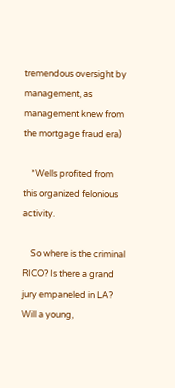tremendous oversight by management, as management knew from the mortgage fraud era)

    *Wells profited from this organized felonious activity.

    So where is the criminal RICO? Is there a grand jury empaneled in LA? Will a young,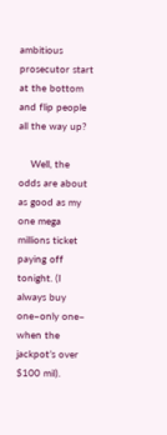ambitious prosecutor start at the bottom and flip people all the way up?

    Well, the odds are about as good as my one mega millions ticket paying off tonight. (I always buy one–only one– when the jackpot’s over $100 mil).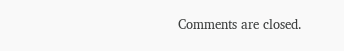Comments are closed.